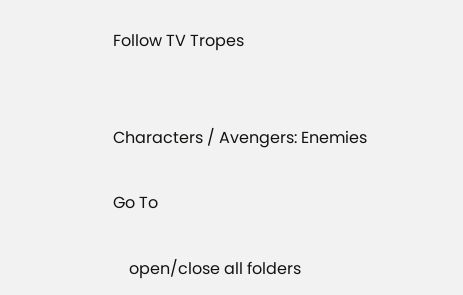Follow TV Tropes


Characters / Avengers: Enemies

Go To

    open/close all folders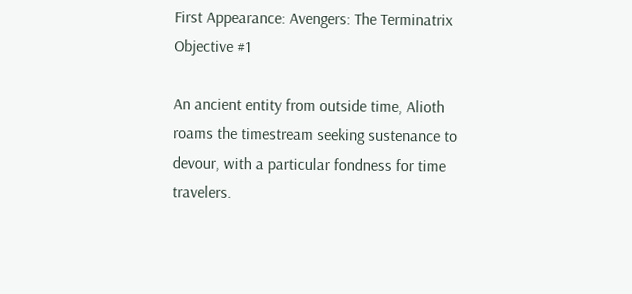First Appearance: Avengers: The Terminatrix Objective #1

An ancient entity from outside time, Alioth roams the timestream seeking sustenance to devour, with a particular fondness for time travelers.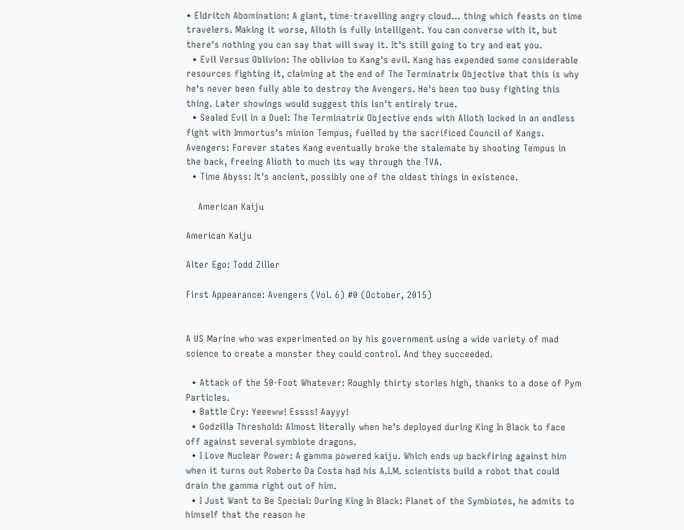• Eldritch Abomination: A giant, time-travelling angry cloud... thing which feasts on time travelers. Making it worse, Alioth is fully intelligent. You can converse with it, but there's nothing you can say that will sway it. It's still going to try and eat you.
  • Evil Versus Oblivion: The oblivion to Kang's evil. Kang has expended some considerable resources fighting it, claiming at the end of The Terminatrix Objective that this is why he's never been fully able to destroy the Avengers. He's been too busy fighting this thing. Later showings would suggest this isn't entirely true.
  • Sealed Evil in a Duel: The Terminatrix Objective ends with Alioth locked in an endless fight with Immortus's minion Tempus, fuelled by the sacrificed Council of Kangs. Avengers: Forever states Kang eventually broke the stalemate by shooting Tempus in the back, freeing Alioth to much its way through the TVA.
  • Time Abyss: It's ancient, possibly one of the oldest things in existence.

    American Kaiju

American Kaiju

Alter Ego: Todd Ziller

First Appearance: Avengers (Vol. 6) #0 (October, 2015)


A US Marine who was experimented on by his government using a wide variety of mad science to create a monster they could control. And they succeeded.

  • Attack of the 50-Foot Whatever: Roughly thirty stories high, thanks to a dose of Pym Particles.
  • Battle Cry: Yeeeww! Essss! Aayyy!
  • Godzilla Threshold: Almost literally when he's deployed during King In Black to face off against several symbiote dragons.
  • I Love Nuclear Power: A gamma powered kaiju. Which ends up backfiring against him when it turns out Roberto Da Costa had his A.I.M. scientists build a robot that could drain the gamma right out of him.
  • I Just Want to Be Special: During King In Black: Planet of the Symbiotes, he admits to himself that the reason he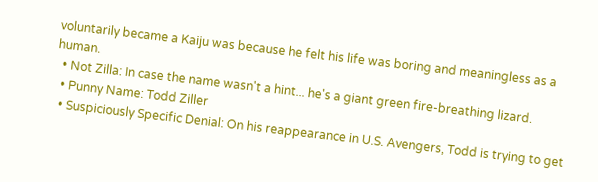voluntarily became a Kaiju was because he felt his life was boring and meaningless as a human.
  • Not Zilla: In case the name wasn't a hint... he's a giant green fire-breathing lizard.
  • Punny Name: Todd Ziller
  • Suspiciously Specific Denial: On his reappearance in U.S. Avengers, Todd is trying to get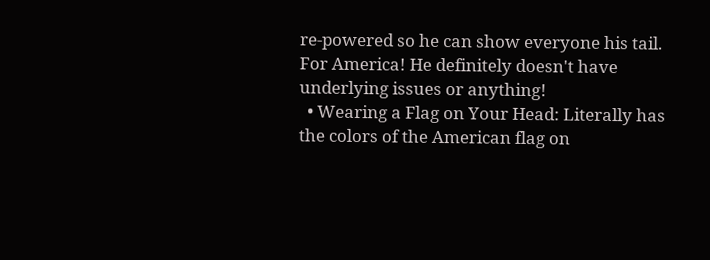re-powered so he can show everyone his tail. For America! He definitely doesn't have underlying issues or anything!
  • Wearing a Flag on Your Head: Literally has the colors of the American flag on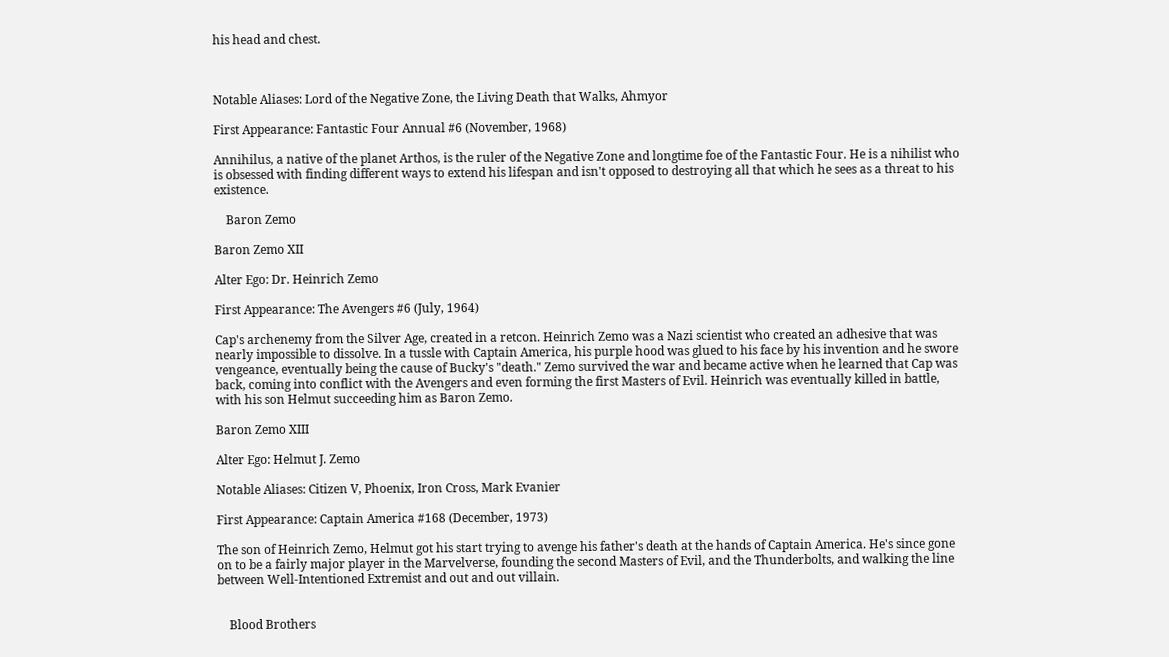his head and chest.



Notable Aliases: Lord of the Negative Zone, the Living Death that Walks, Ahmyor

First Appearance: Fantastic Four Annual #6 (November, 1968)

Annihilus, a native of the planet Arthos, is the ruler of the Negative Zone and longtime foe of the Fantastic Four. He is a nihilist who is obsessed with finding different ways to extend his lifespan and isn't opposed to destroying all that which he sees as a threat to his existence.

    Baron Zemo

Baron Zemo XII

Alter Ego: Dr. Heinrich Zemo

First Appearance: The Avengers #6 (July, 1964)

Cap's archenemy from the Silver Age, created in a retcon. Heinrich Zemo was a Nazi scientist who created an adhesive that was nearly impossible to dissolve. In a tussle with Captain America, his purple hood was glued to his face by his invention and he swore vengeance, eventually being the cause of Bucky's "death." Zemo survived the war and became active when he learned that Cap was back, coming into conflict with the Avengers and even forming the first Masters of Evil. Heinrich was eventually killed in battle, with his son Helmut succeeding him as Baron Zemo.

Baron Zemo XIII

Alter Ego: Helmut J. Zemo

Notable Aliases: Citizen V, Phoenix, Iron Cross, Mark Evanier

First Appearance: Captain America #168 (December, 1973)

The son of Heinrich Zemo, Helmut got his start trying to avenge his father's death at the hands of Captain America. He's since gone on to be a fairly major player in the Marvelverse, founding the second Masters of Evil, and the Thunderbolts, and walking the line between Well-Intentioned Extremist and out and out villain.


    Blood Brothers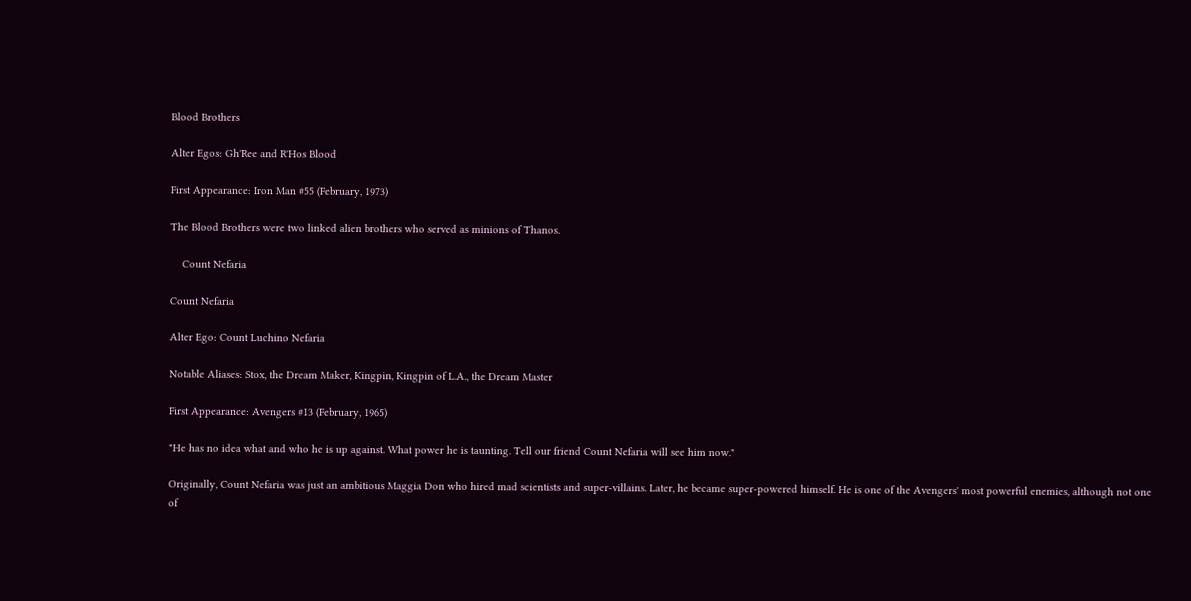Blood Brothers

Alter Egos: Gh'Ree and R'Hos Blood

First Appearance: Iron Man #55 (February, 1973)

The Blood Brothers were two linked alien brothers who served as minions of Thanos.

    Count Nefaria

Count Nefaria

Alter Ego: Count Luchino Nefaria

Notable Aliases: Stox, the Dream Maker, Kingpin, Kingpin of L.A., the Dream Master

First Appearance: Avengers #13 (February, 1965)

"He has no idea what and who he is up against. What power he is taunting. Tell our friend Count Nefaria will see him now."

Originally, Count Nefaria was just an ambitious Maggia Don who hired mad scientists and super-villains. Later, he became super-powered himself. He is one of the Avengers' most powerful enemies, although not one of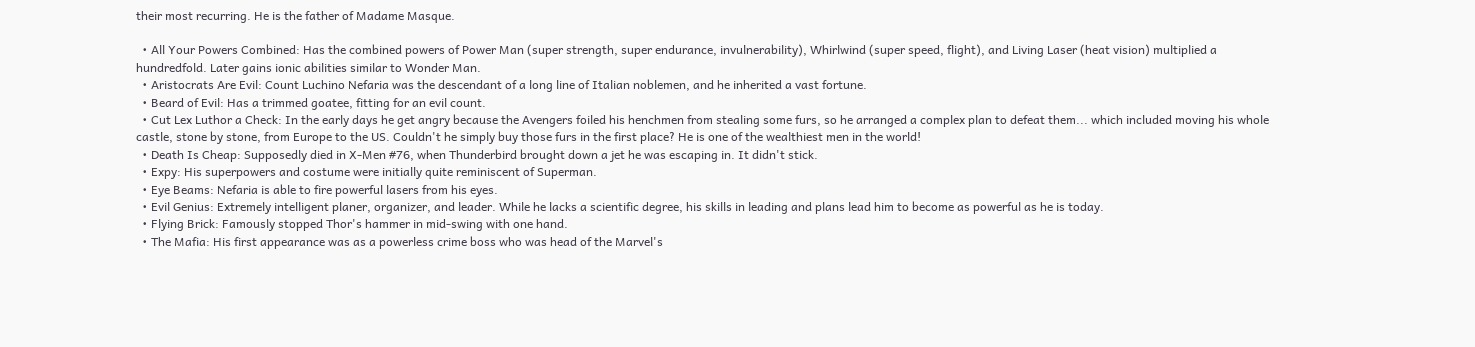their most recurring. He is the father of Madame Masque.

  • All Your Powers Combined: Has the combined powers of Power Man (super strength, super endurance, invulnerability), Whirlwind (super speed, flight), and Living Laser (heat vision) multiplied a hundredfold. Later gains ionic abilities similar to Wonder Man.
  • Aristocrats Are Evil: Count Luchino Nefaria was the descendant of a long line of Italian noblemen, and he inherited a vast fortune.
  • Beard of Evil: Has a trimmed goatee, fitting for an evil count.
  • Cut Lex Luthor a Check: In the early days he get angry because the Avengers foiled his henchmen from stealing some furs, so he arranged a complex plan to defeat them... which included moving his whole castle, stone by stone, from Europe to the US. Couldn't he simply buy those furs in the first place? He is one of the wealthiest men in the world!
  • Death Is Cheap: Supposedly died in X-Men #76, when Thunderbird brought down a jet he was escaping in. It didn't stick.
  • Expy: His superpowers and costume were initially quite reminiscent of Superman.
  • Eye Beams: Nefaria is able to fire powerful lasers from his eyes.
  • Evil Genius: Extremely intelligent planer, organizer, and leader. While he lacks a scientific degree, his skills in leading and plans lead him to become as powerful as he is today.
  • Flying Brick: Famously stopped Thor's hammer in mid-swing with one hand.
  • The Mafia: His first appearance was as a powerless crime boss who was head of the Marvel's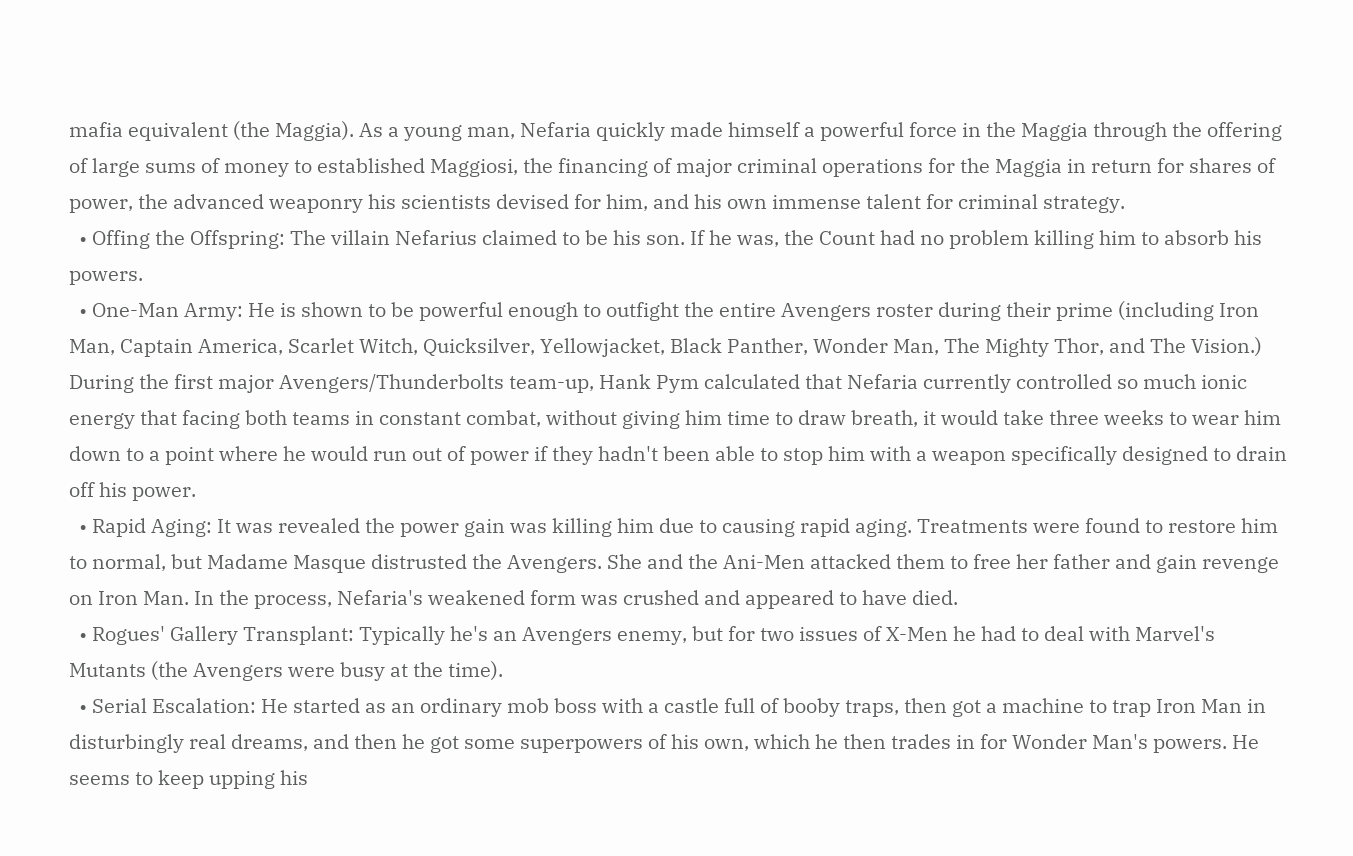mafia equivalent (the Maggia). As a young man, Nefaria quickly made himself a powerful force in the Maggia through the offering of large sums of money to established Maggiosi, the financing of major criminal operations for the Maggia in return for shares of power, the advanced weaponry his scientists devised for him, and his own immense talent for criminal strategy.
  • Offing the Offspring: The villain Nefarius claimed to be his son. If he was, the Count had no problem killing him to absorb his powers.
  • One-Man Army: He is shown to be powerful enough to outfight the entire Avengers roster during their prime (including Iron Man, Captain America, Scarlet Witch, Quicksilver, Yellowjacket, Black Panther, Wonder Man, The Mighty Thor, and The Vision.) During the first major Avengers/Thunderbolts team-up, Hank Pym calculated that Nefaria currently controlled so much ionic energy that facing both teams in constant combat, without giving him time to draw breath, it would take three weeks to wear him down to a point where he would run out of power if they hadn't been able to stop him with a weapon specifically designed to drain off his power.
  • Rapid Aging: It was revealed the power gain was killing him due to causing rapid aging. Treatments were found to restore him to normal, but Madame Masque distrusted the Avengers. She and the Ani-Men attacked them to free her father and gain revenge on Iron Man. In the process, Nefaria's weakened form was crushed and appeared to have died.
  • Rogues' Gallery Transplant: Typically he's an Avengers enemy, but for two issues of X-Men he had to deal with Marvel's Mutants (the Avengers were busy at the time).
  • Serial Escalation: He started as an ordinary mob boss with a castle full of booby traps, then got a machine to trap Iron Man in disturbingly real dreams, and then he got some superpowers of his own, which he then trades in for Wonder Man's powers. He seems to keep upping his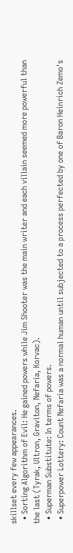skillset every few appearances.
  • Sorting Algorithm of Evil: He gained powers while Jim Shooter was the main writer and each villain seemed more powerful than the last (Tyrak, Ultron, Graviton, Nefaria, Korvac).
  • Superman Substitute: In terms of powers.
  • Superpower Lottery: Count Nefaria was a normal human until subjected to a process perfected by one of Baron Heinrich Zemo's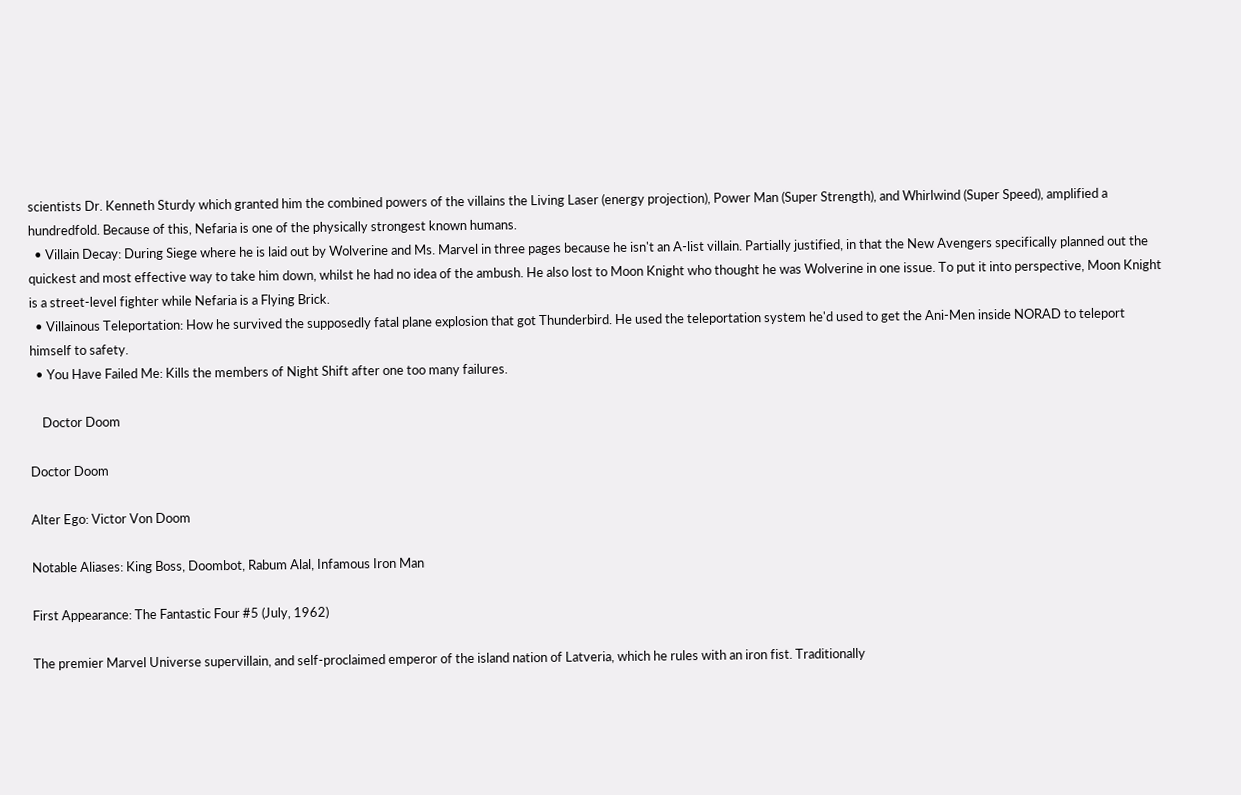scientists Dr. Kenneth Sturdy which granted him the combined powers of the villains the Living Laser (energy projection), Power Man (Super Strength), and Whirlwind (Super Speed), amplified a hundredfold. Because of this, Nefaria is one of the physically strongest known humans.
  • Villain Decay: During Siege where he is laid out by Wolverine and Ms. Marvel in three pages because he isn't an A-list villain. Partially justified, in that the New Avengers specifically planned out the quickest and most effective way to take him down, whilst he had no idea of the ambush. He also lost to Moon Knight who thought he was Wolverine in one issue. To put it into perspective, Moon Knight is a street-level fighter while Nefaria is a Flying Brick.
  • Villainous Teleportation: How he survived the supposedly fatal plane explosion that got Thunderbird. He used the teleportation system he'd used to get the Ani-Men inside NORAD to teleport himself to safety.
  • You Have Failed Me: Kills the members of Night Shift after one too many failures.

    Doctor Doom

Doctor Doom

Alter Ego: Victor Von Doom

Notable Aliases: King Boss, Doombot, Rabum Alal, Infamous Iron Man

First Appearance: The Fantastic Four #5 (July, 1962)

The premier Marvel Universe supervillain, and self-proclaimed emperor of the island nation of Latveria, which he rules with an iron fist. Traditionally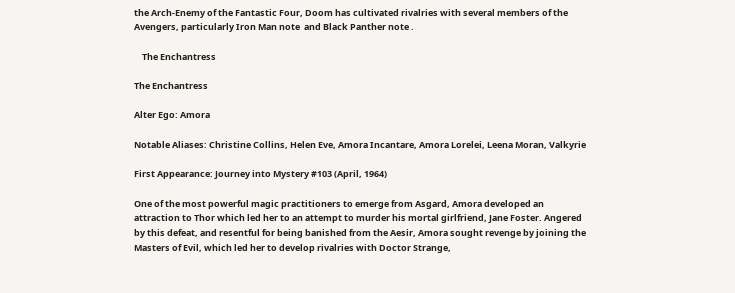the Arch-Enemy of the Fantastic Four, Doom has cultivated rivalries with several members of the Avengers, particularly Iron Man note  and Black Panther note .

    The Enchantress

The Enchantress

Alter Ego: Amora

Notable Aliases: Christine Collins, Helen Eve, Amora Incantare, Amora Lorelei, Leena Moran, Valkyrie

First Appearance: Journey into Mystery #103 (April, 1964)

One of the most powerful magic practitioners to emerge from Asgard, Amora developed an attraction to Thor which led her to an attempt to murder his mortal girlfriend, Jane Foster. Angered by this defeat, and resentful for being banished from the Aesir, Amora sought revenge by joining the Masters of Evil, which led her to develop rivalries with Doctor Strange,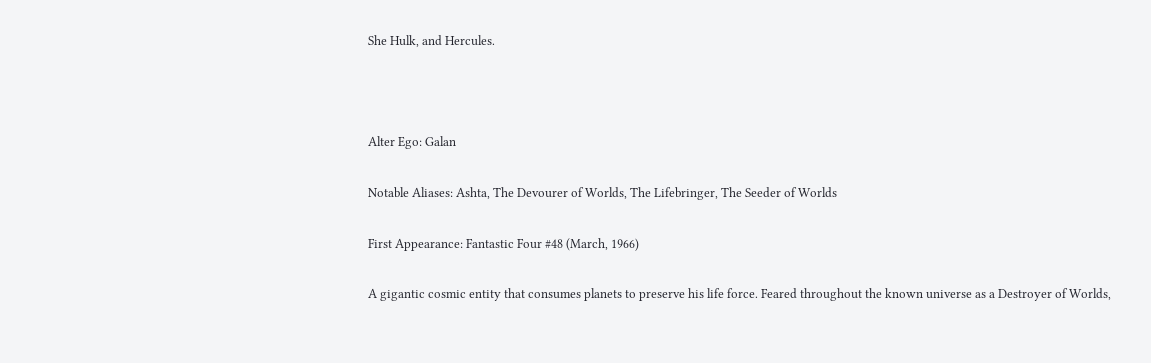She Hulk, and Hercules.



Alter Ego: Galan

Notable Aliases: Ashta, The Devourer of Worlds, The Lifebringer, The Seeder of Worlds

First Appearance: Fantastic Four #48 (March, 1966)

A gigantic cosmic entity that consumes planets to preserve his life force. Feared throughout the known universe as a Destroyer of Worlds,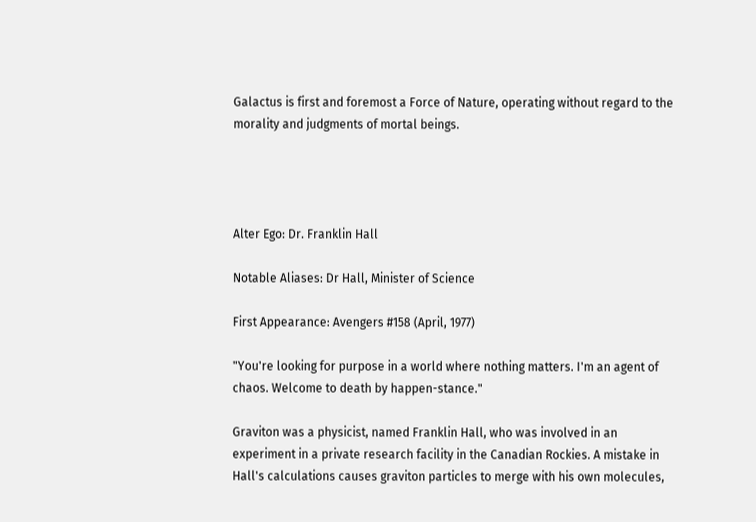Galactus is first and foremost a Force of Nature, operating without regard to the morality and judgments of mortal beings.




Alter Ego: Dr. Franklin Hall

Notable Aliases: Dr Hall, Minister of Science

First Appearance: Avengers #158 (April, 1977)

"You're looking for purpose in a world where nothing matters. I'm an agent of chaos. Welcome to death by happen-stance."

Graviton was a physicist, named Franklin Hall, who was involved in an experiment in a private research facility in the Canadian Rockies. A mistake in Hall's calculations causes graviton particles to merge with his own molecules,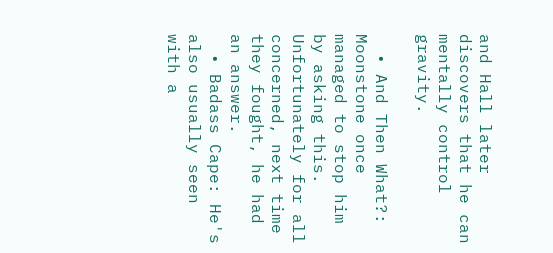and Hall later discovers that he can mentally control gravity.

  • And Then What?: Moonstone once managed to stop him by asking this. Unfortunately for all concerned, next time they fought, he had an answer.
  • Badass Cape: He's also usually seen with a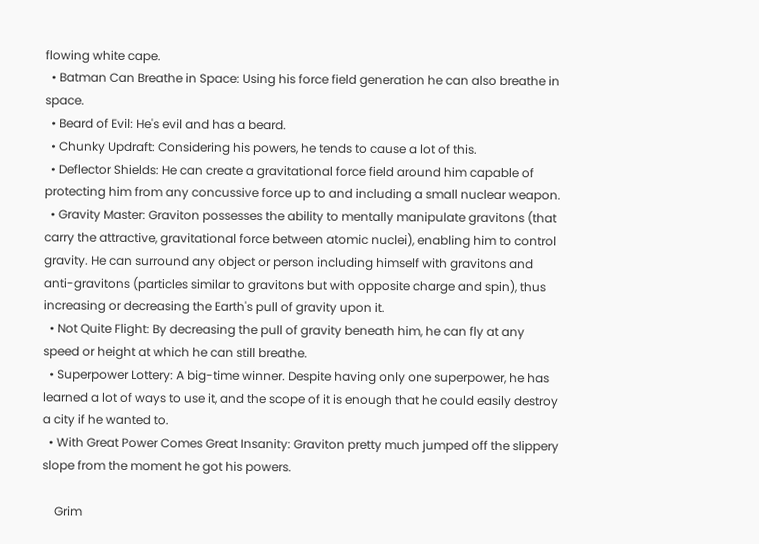flowing white cape.
  • Batman Can Breathe in Space: Using his force field generation he can also breathe in space.
  • Beard of Evil: He's evil and has a beard.
  • Chunky Updraft: Considering his powers, he tends to cause a lot of this.
  • Deflector Shields: He can create a gravitational force field around him capable of protecting him from any concussive force up to and including a small nuclear weapon.
  • Gravity Master: Graviton possesses the ability to mentally manipulate gravitons (that carry the attractive, gravitational force between atomic nuclei), enabling him to control gravity. He can surround any object or person including himself with gravitons and anti-gravitons (particles similar to gravitons but with opposite charge and spin), thus increasing or decreasing the Earth's pull of gravity upon it.
  • Not Quite Flight: By decreasing the pull of gravity beneath him, he can fly at any speed or height at which he can still breathe.
  • Superpower Lottery: A big-time winner. Despite having only one superpower, he has learned a lot of ways to use it, and the scope of it is enough that he could easily destroy a city if he wanted to.
  • With Great Power Comes Great Insanity: Graviton pretty much jumped off the slippery slope from the moment he got his powers.

    Grim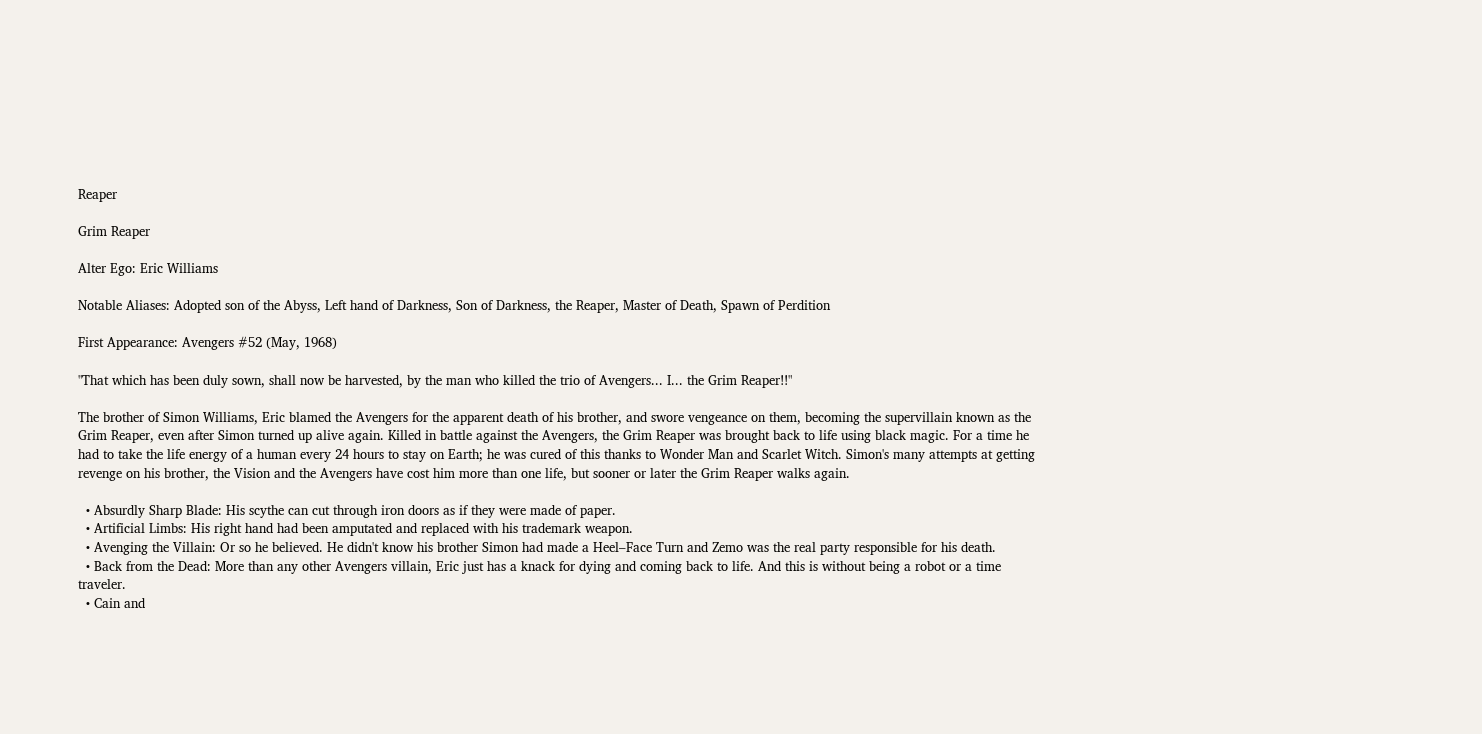Reaper

Grim Reaper

Alter Ego: Eric Williams

Notable Aliases: Adopted son of the Abyss, Left hand of Darkness, Son of Darkness, the Reaper, Master of Death, Spawn of Perdition

First Appearance: Avengers #52 (May, 1968)

"That which has been duly sown, shall now be harvested, by the man who killed the trio of Avengers... I... the Grim Reaper!!"

The brother of Simon Williams, Eric blamed the Avengers for the apparent death of his brother, and swore vengeance on them, becoming the supervillain known as the Grim Reaper, even after Simon turned up alive again. Killed in battle against the Avengers, the Grim Reaper was brought back to life using black magic. For a time he had to take the life energy of a human every 24 hours to stay on Earth; he was cured of this thanks to Wonder Man and Scarlet Witch. Simon's many attempts at getting revenge on his brother, the Vision and the Avengers have cost him more than one life, but sooner or later the Grim Reaper walks again.

  • Absurdly Sharp Blade: His scythe can cut through iron doors as if they were made of paper.
  • Artificial Limbs: His right hand had been amputated and replaced with his trademark weapon.
  • Avenging the Villain: Or so he believed. He didn't know his brother Simon had made a Heel–Face Turn and Zemo was the real party responsible for his death.
  • Back from the Dead: More than any other Avengers villain, Eric just has a knack for dying and coming back to life. And this is without being a robot or a time traveler.
  • Cain and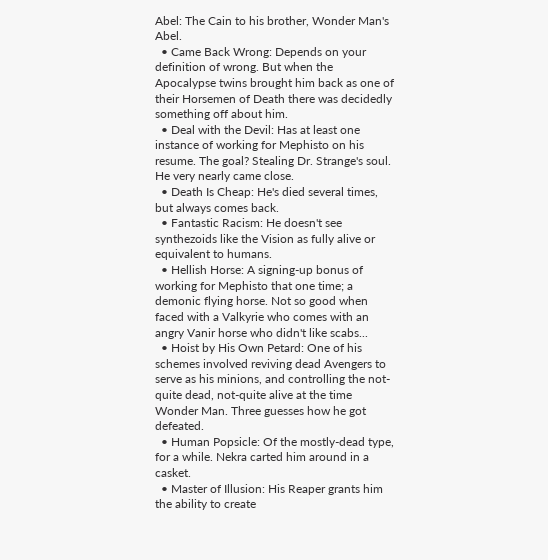Abel: The Cain to his brother, Wonder Man's Abel.
  • Came Back Wrong: Depends on your definition of wrong. But when the Apocalypse twins brought him back as one of their Horsemen of Death there was decidedly something off about him.
  • Deal with the Devil: Has at least one instance of working for Mephisto on his resume. The goal? Stealing Dr. Strange's soul. He very nearly came close.
  • Death Is Cheap: He's died several times, but always comes back.
  • Fantastic Racism: He doesn't see synthezoids like the Vision as fully alive or equivalent to humans.
  • Hellish Horse: A signing-up bonus of working for Mephisto that one time; a demonic flying horse. Not so good when faced with a Valkyrie who comes with an angry Vanir horse who didn't like scabs...
  • Hoist by His Own Petard: One of his schemes involved reviving dead Avengers to serve as his minions, and controlling the not-quite dead, not-quite alive at the time Wonder Man. Three guesses how he got defeated.
  • Human Popsicle: Of the mostly-dead type, for a while. Nekra carted him around in a casket.
  • Master of Illusion: His Reaper grants him the ability to create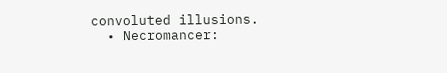convoluted illusions.
  • Necromancer: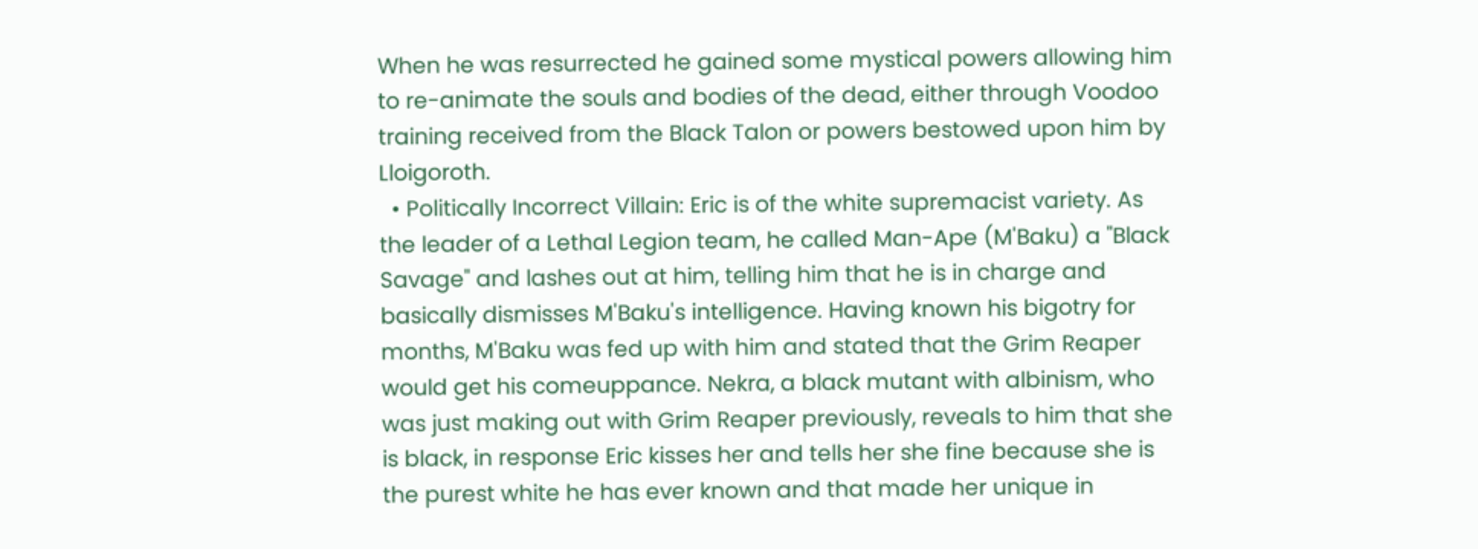When he was resurrected he gained some mystical powers allowing him to re-animate the souls and bodies of the dead, either through Voodoo training received from the Black Talon or powers bestowed upon him by Lloigoroth.
  • Politically Incorrect Villain: Eric is of the white supremacist variety. As the leader of a Lethal Legion team, he called Man-Ape (M'Baku) a "Black Savage" and lashes out at him, telling him that he is in charge and basically dismisses M'Baku's intelligence. Having known his bigotry for months, M'Baku was fed up with him and stated that the Grim Reaper would get his comeuppance. Nekra, a black mutant with albinism, who was just making out with Grim Reaper previously, reveals to him that she is black, in response Eric kisses her and tells her she fine because she is the purest white he has ever known and that made her unique in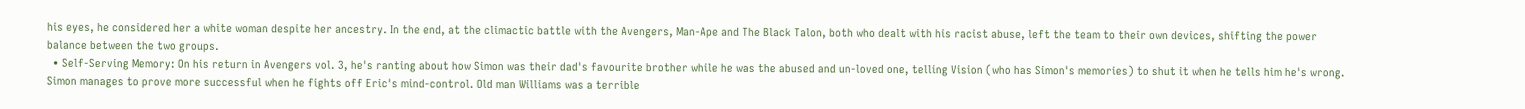his eyes, he considered her a white woman despite her ancestry. In the end, at the climactic battle with the Avengers, Man-Ape and The Black Talon, both who dealt with his racist abuse, left the team to their own devices, shifting the power balance between the two groups.
  • Self-Serving Memory: On his return in Avengers vol. 3, he's ranting about how Simon was their dad's favourite brother while he was the abused and un-loved one, telling Vision (who has Simon's memories) to shut it when he tells him he's wrong. Simon manages to prove more successful when he fights off Eric's mind-control. Old man Williams was a terrible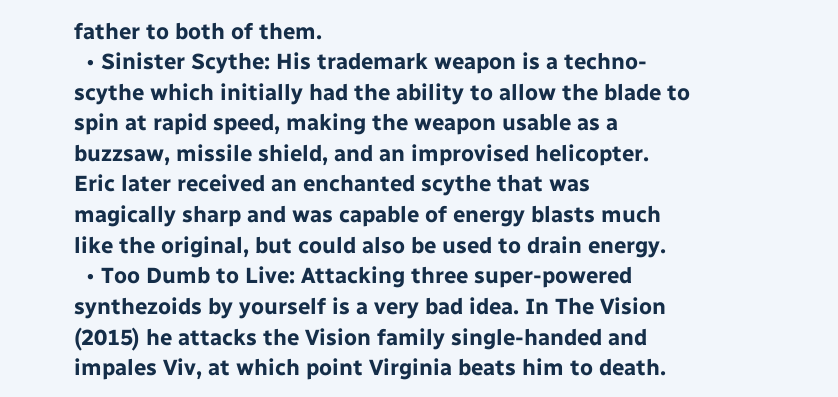father to both of them.
  • Sinister Scythe: His trademark weapon is a techno-scythe which initially had the ability to allow the blade to spin at rapid speed, making the weapon usable as a buzzsaw, missile shield, and an improvised helicopter. Eric later received an enchanted scythe that was magically sharp and was capable of energy blasts much like the original, but could also be used to drain energy.
  • Too Dumb to Live: Attacking three super-powered synthezoids by yourself is a very bad idea. In The Vision (2015) he attacks the Vision family single-handed and impales Viv, at which point Virginia beats him to death.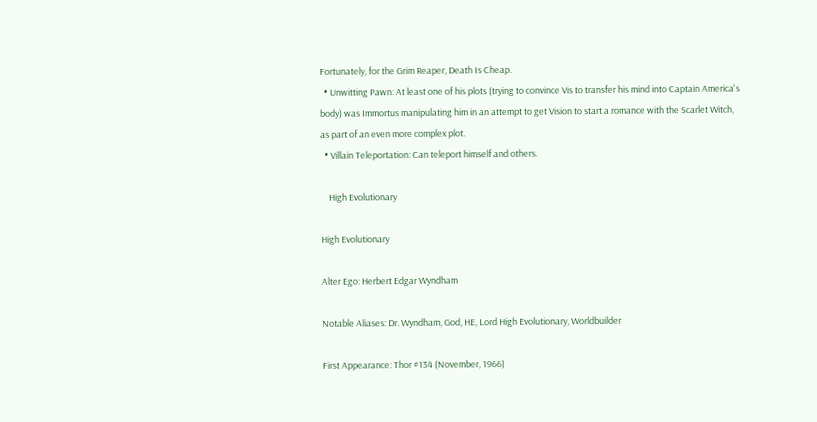Fortunately, for the Grim Reaper, Death Is Cheap.
  • Unwitting Pawn: At least one of his plots (trying to convince Vis to transfer his mind into Captain America's body) was Immortus manipulating him in an attempt to get Vision to start a romance with the Scarlet Witch, as part of an even more complex plot.
  • Villain Teleportation: Can teleport himself and others.

    High Evolutionary

High Evolutionary

Alter Ego: Herbert Edgar Wyndham

Notable Aliases: Dr. Wyndham, God, HE, Lord High Evolutionary, Worldbuilder

First Appearance: Thor #134 (November, 1966)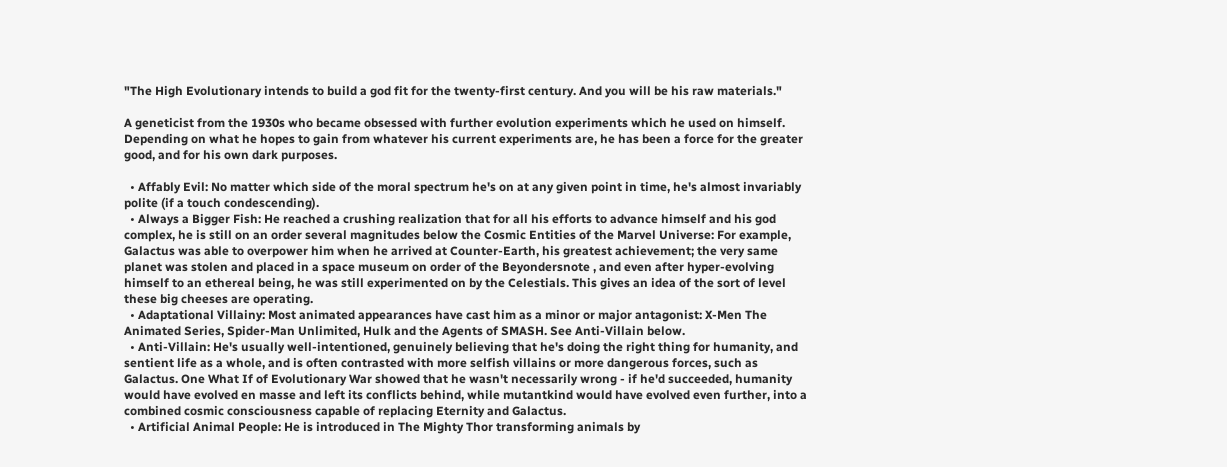"The High Evolutionary intends to build a god fit for the twenty-first century. And you will be his raw materials."

A geneticist from the 1930s who became obsessed with further evolution experiments which he used on himself. Depending on what he hopes to gain from whatever his current experiments are, he has been a force for the greater good, and for his own dark purposes.

  • Affably Evil: No matter which side of the moral spectrum he's on at any given point in time, he's almost invariably polite (if a touch condescending).
  • Always a Bigger Fish: He reached a crushing realization that for all his efforts to advance himself and his god complex, he is still on an order several magnitudes below the Cosmic Entities of the Marvel Universe: For example, Galactus was able to overpower him when he arrived at Counter-Earth, his greatest achievement; the very same planet was stolen and placed in a space museum on order of the Beyondersnote , and even after hyper-evolving himself to an ethereal being, he was still experimented on by the Celestials. This gives an idea of the sort of level these big cheeses are operating.
  • Adaptational Villainy: Most animated appearances have cast him as a minor or major antagonist: X-Men The Animated Series, Spider-Man Unlimited, Hulk and the Agents of SMASH. See Anti-Villain below.
  • Anti-Villain: He's usually well-intentioned, genuinely believing that he's doing the right thing for humanity, and sentient life as a whole, and is often contrasted with more selfish villains or more dangerous forces, such as Galactus. One What If of Evolutionary War showed that he wasn't necessarily wrong - if he'd succeeded, humanity would have evolved en masse and left its conflicts behind, while mutantkind would have evolved even further, into a combined cosmic consciousness capable of replacing Eternity and Galactus.
  • Artificial Animal People: He is introduced in The Mighty Thor transforming animals by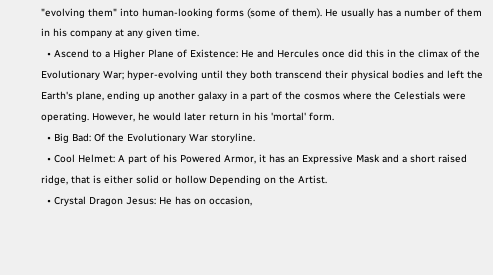"evolving them" into human-looking forms (some of them). He usually has a number of them in his company at any given time.
  • Ascend to a Higher Plane of Existence: He and Hercules once did this in the climax of the Evolutionary War; hyper-evolving until they both transcend their physical bodies and left the Earth's plane, ending up another galaxy in a part of the cosmos where the Celestials were operating. However, he would later return in his 'mortal' form.
  • Big Bad: Of the Evolutionary War storyline.
  • Cool Helmet: A part of his Powered Armor, it has an Expressive Mask and a short raised ridge, that is either solid or hollow Depending on the Artist.
  • Crystal Dragon Jesus: He has on occasion,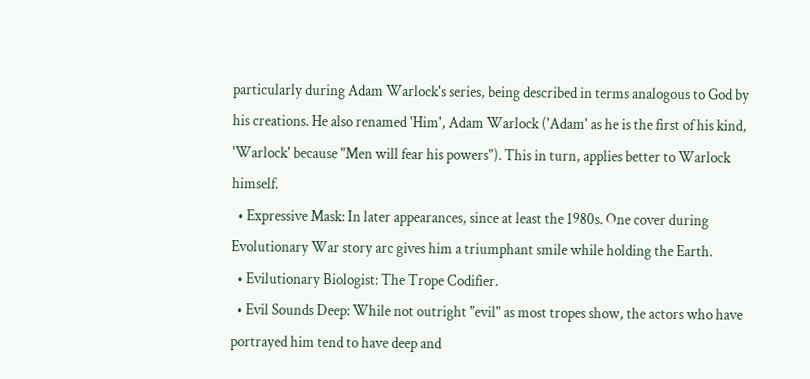particularly during Adam Warlock's series, being described in terms analogous to God by his creations. He also renamed 'Him', Adam Warlock ('Adam' as he is the first of his kind, 'Warlock' because "Men will fear his powers"). This in turn, applies better to Warlock himself.
  • Expressive Mask: In later appearances, since at least the 1980s. One cover during Evolutionary War story arc gives him a triumphant smile while holding the Earth.
  • Evilutionary Biologist: The Trope Codifier.
  • Evil Sounds Deep: While not outright "evil" as most tropes show, the actors who have portrayed him tend to have deep and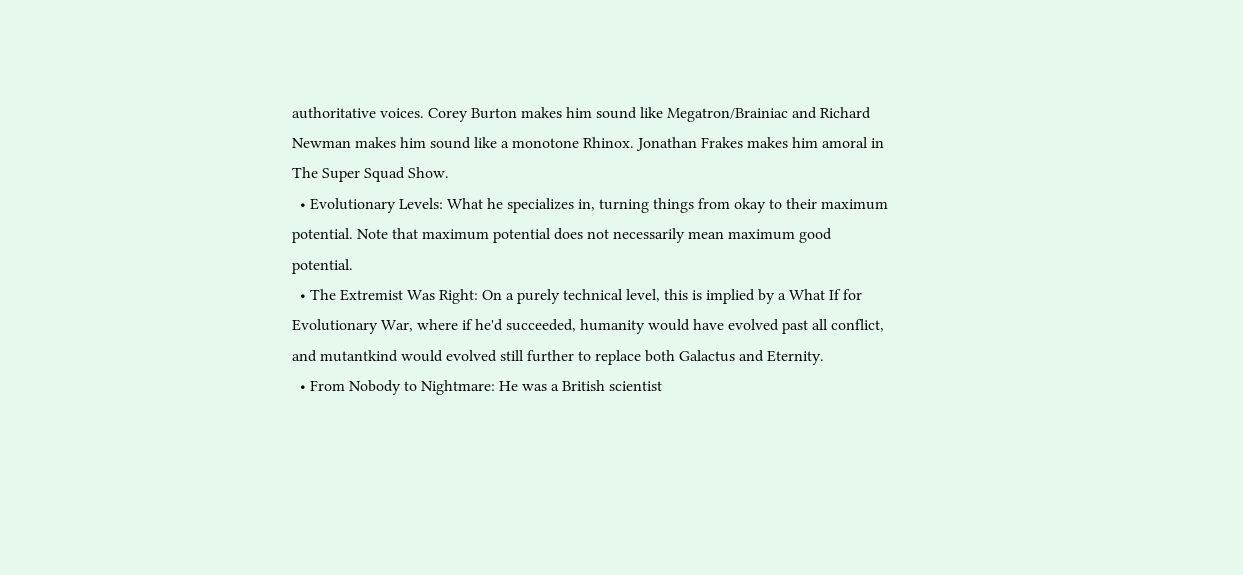authoritative voices. Corey Burton makes him sound like Megatron/Brainiac and Richard Newman makes him sound like a monotone Rhinox. Jonathan Frakes makes him amoral in The Super Squad Show.
  • Evolutionary Levels: What he specializes in, turning things from okay to their maximum potential. Note that maximum potential does not necessarily mean maximum good potential.
  • The Extremist Was Right: On a purely technical level, this is implied by a What If for Evolutionary War, where if he'd succeeded, humanity would have evolved past all conflict, and mutantkind would evolved still further to replace both Galactus and Eternity.
  • From Nobody to Nightmare: He was a British scientist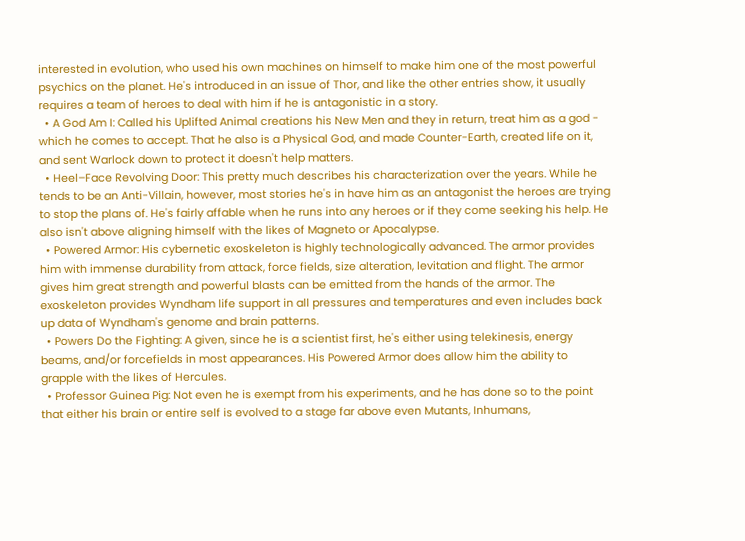interested in evolution, who used his own machines on himself to make him one of the most powerful psychics on the planet. He's introduced in an issue of Thor, and like the other entries show, it usually requires a team of heroes to deal with him if he is antagonistic in a story.
  • A God Am I: Called his Uplifted Animal creations his New Men and they in return, treat him as a god - which he comes to accept. That he also is a Physical God, and made Counter-Earth, created life on it, and sent Warlock down to protect it doesn't help matters.
  • Heel–Face Revolving Door: This pretty much describes his characterization over the years. While he tends to be an Anti-Villain, however, most stories he's in have him as an antagonist the heroes are trying to stop the plans of. He's fairly affable when he runs into any heroes or if they come seeking his help. He also isn't above aligning himself with the likes of Magneto or Apocalypse.
  • Powered Armor: His cybernetic exoskeleton is highly technologically advanced. The armor provides him with immense durability from attack, force fields, size alteration, levitation and flight. The armor gives him great strength and powerful blasts can be emitted from the hands of the armor. The exoskeleton provides Wyndham life support in all pressures and temperatures and even includes back up data of Wyndham's genome and brain patterns.
  • Powers Do the Fighting: A given, since he is a scientist first, he's either using telekinesis, energy beams, and/or forcefields in most appearances. His Powered Armor does allow him the ability to grapple with the likes of Hercules.
  • Professor Guinea Pig: Not even he is exempt from his experiments, and he has done so to the point that either his brain or entire self is evolved to a stage far above even Mutants, Inhumans,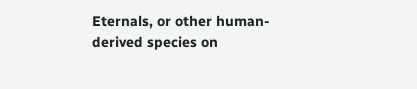Eternals, or other human-derived species on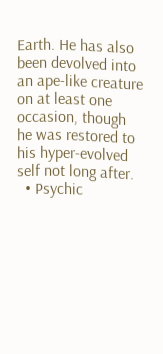Earth. He has also been devolved into an ape-like creature on at least one occasion, though he was restored to his hyper-evolved self not long after.
  • Psychic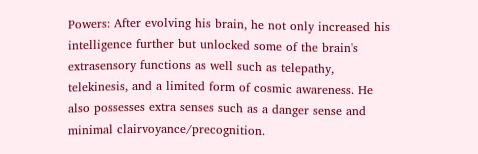Powers: After evolving his brain, he not only increased his intelligence further but unlocked some of the brain's extrasensory functions as well such as telepathy, telekinesis, and a limited form of cosmic awareness. He also possesses extra senses such as a danger sense and minimal clairvoyance/precognition.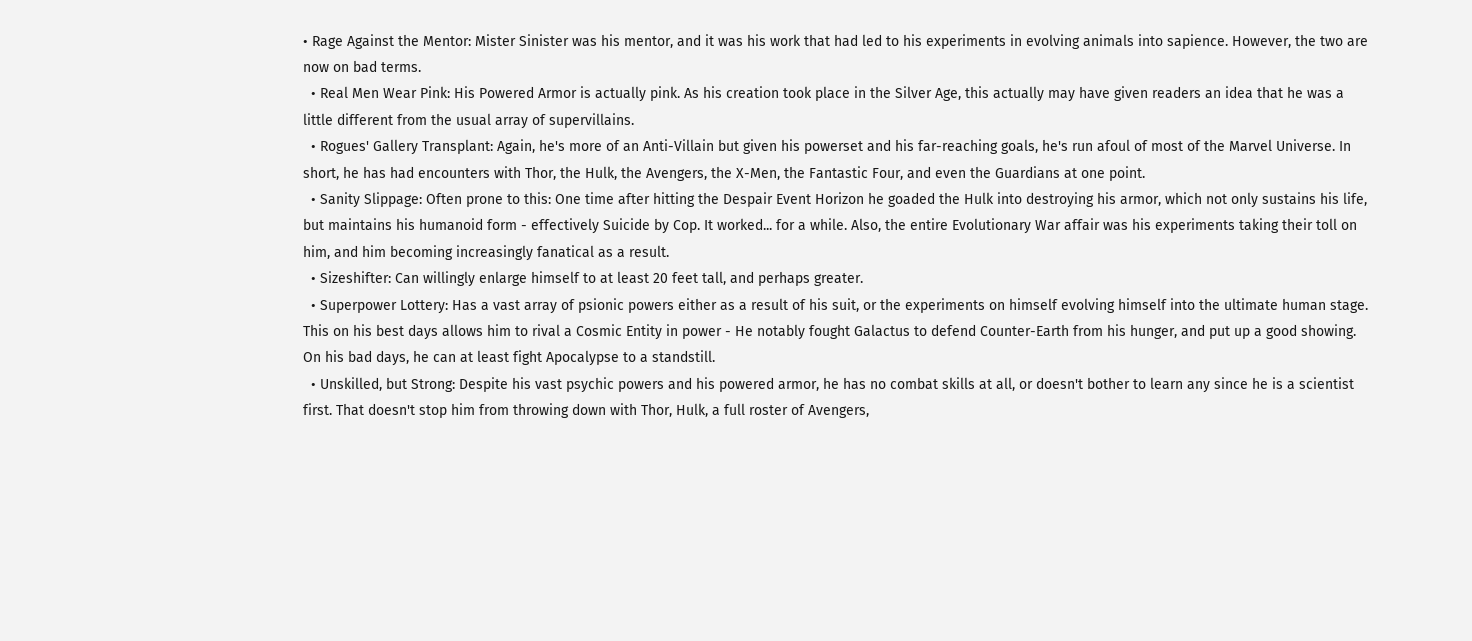• Rage Against the Mentor: Mister Sinister was his mentor, and it was his work that had led to his experiments in evolving animals into sapience. However, the two are now on bad terms.
  • Real Men Wear Pink: His Powered Armor is actually pink. As his creation took place in the Silver Age, this actually may have given readers an idea that he was a little different from the usual array of supervillains.
  • Rogues' Gallery Transplant: Again, he's more of an Anti-Villain but given his powerset and his far-reaching goals, he's run afoul of most of the Marvel Universe. In short, he has had encounters with Thor, the Hulk, the Avengers, the X-Men, the Fantastic Four, and even the Guardians at one point.
  • Sanity Slippage: Often prone to this: One time after hitting the Despair Event Horizon he goaded the Hulk into destroying his armor, which not only sustains his life, but maintains his humanoid form - effectively Suicide by Cop. It worked... for a while. Also, the entire Evolutionary War affair was his experiments taking their toll on him, and him becoming increasingly fanatical as a result.
  • Sizeshifter: Can willingly enlarge himself to at least 20 feet tall, and perhaps greater.
  • Superpower Lottery: Has a vast array of psionic powers either as a result of his suit, or the experiments on himself evolving himself into the ultimate human stage. This on his best days allows him to rival a Cosmic Entity in power - He notably fought Galactus to defend Counter-Earth from his hunger, and put up a good showing. On his bad days, he can at least fight Apocalypse to a standstill.
  • Unskilled, but Strong: Despite his vast psychic powers and his powered armor, he has no combat skills at all, or doesn't bother to learn any since he is a scientist first. That doesn't stop him from throwing down with Thor, Hulk, a full roster of Avengers,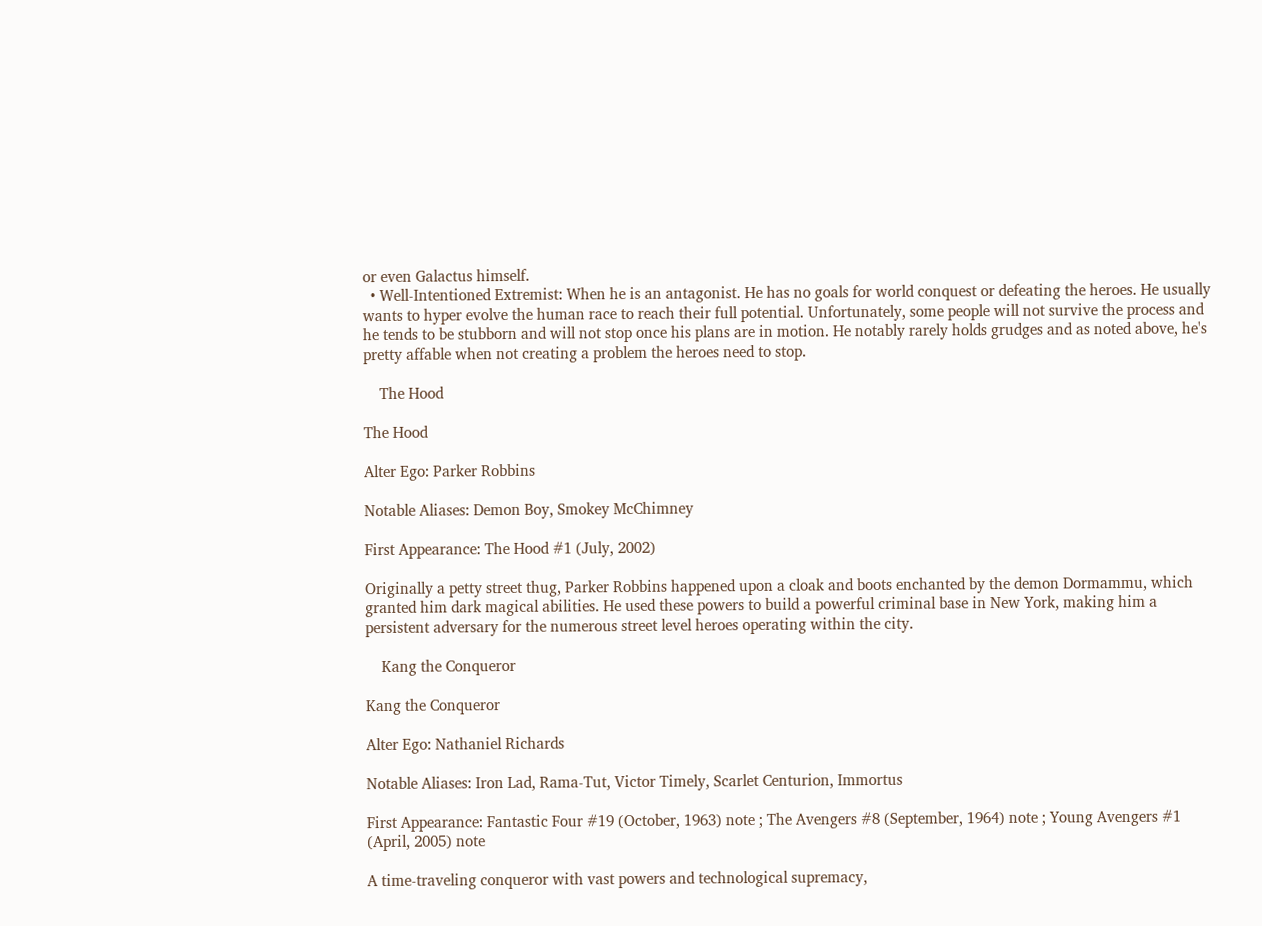or even Galactus himself.
  • Well-Intentioned Extremist: When he is an antagonist. He has no goals for world conquest or defeating the heroes. He usually wants to hyper evolve the human race to reach their full potential. Unfortunately, some people will not survive the process and he tends to be stubborn and will not stop once his plans are in motion. He notably rarely holds grudges and as noted above, he's pretty affable when not creating a problem the heroes need to stop.

    The Hood

The Hood

Alter Ego: Parker Robbins

Notable Aliases: Demon Boy, Smokey McChimney

First Appearance: The Hood #1 (July, 2002)

Originally a petty street thug, Parker Robbins happened upon a cloak and boots enchanted by the demon Dormammu, which granted him dark magical abilities. He used these powers to build a powerful criminal base in New York, making him a persistent adversary for the numerous street level heroes operating within the city.

    Kang the Conqueror

Kang the Conqueror

Alter Ego: Nathaniel Richards

Notable Aliases: Iron Lad, Rama-Tut, Victor Timely, Scarlet Centurion, Immortus

First Appearance: Fantastic Four #19 (October, 1963) note ; The Avengers #8 (September, 1964) note ; Young Avengers #1 (April, 2005) note

A time-traveling conqueror with vast powers and technological supremacy,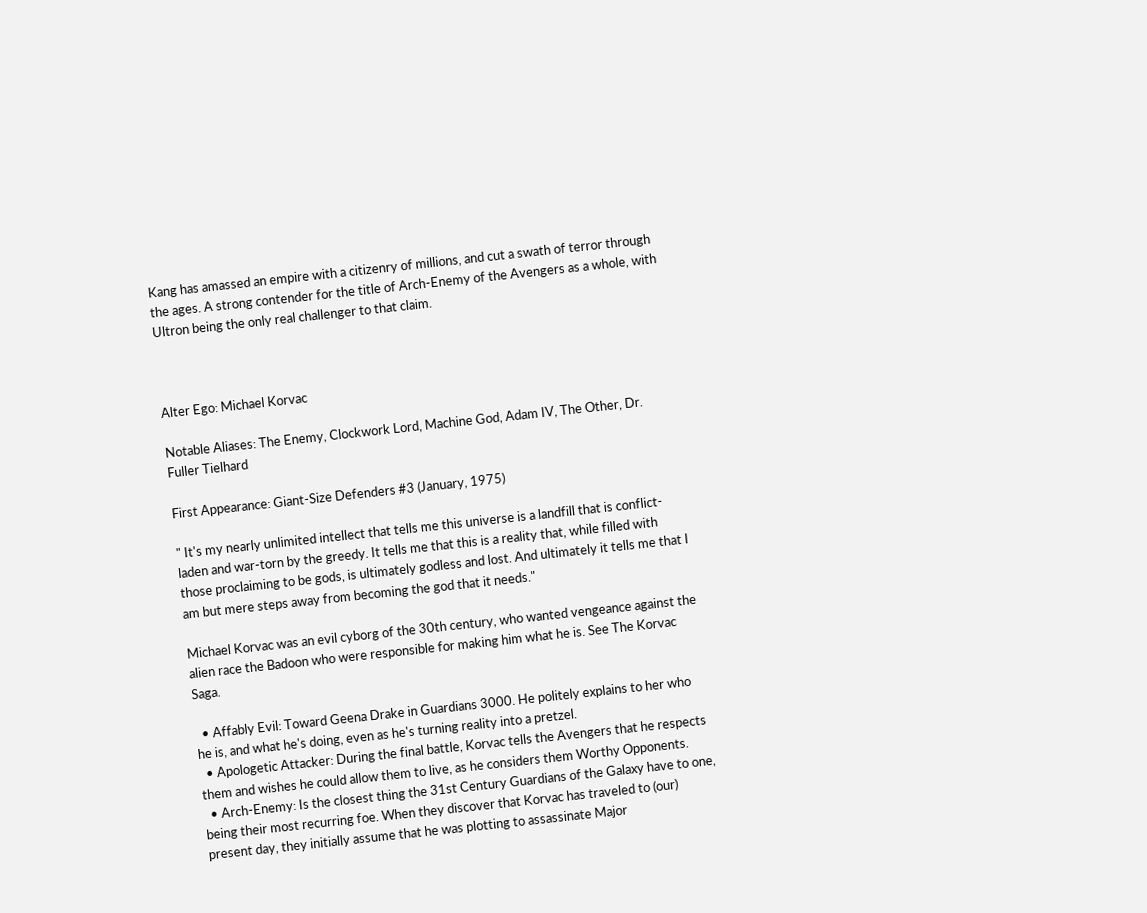Kang has amassed an empire with a citizenry of millions, and cut a swath of terror through the ages. A strong contender for the title of Arch-Enemy of the Avengers as a whole, with Ultron being the only real challenger to that claim.



Alter Ego: Michael Korvac

Notable Aliases: The Enemy, Clockwork Lord, Machine God, Adam IV, The Other, Dr. Fuller Tielhard

First Appearance: Giant-Size Defenders #3 (January, 1975)

" It's my nearly unlimited intellect that tells me this universe is a landfill that is conflict-laden and war-torn by the greedy. It tells me that this is a reality that, while filled with those proclaiming to be gods, is ultimately godless and lost. And ultimately it tells me that I am but mere steps away from becoming the god that it needs."

Michael Korvac was an evil cyborg of the 30th century, who wanted vengeance against the alien race the Badoon who were responsible for making him what he is. See The Korvac Saga.

  • Affably Evil: Toward Geena Drake in Guardians 3000. He politely explains to her who he is, and what he's doing, even as he's turning reality into a pretzel.
  • Apologetic Attacker: During the final battle, Korvac tells the Avengers that he respects them and wishes he could allow them to live, as he considers them Worthy Opponents.
  • Arch-Enemy: Is the closest thing the 31st Century Guardians of the Galaxy have to one, being their most recurring foe. When they discover that Korvac has traveled to (our) present day, they initially assume that he was plotting to assassinate Major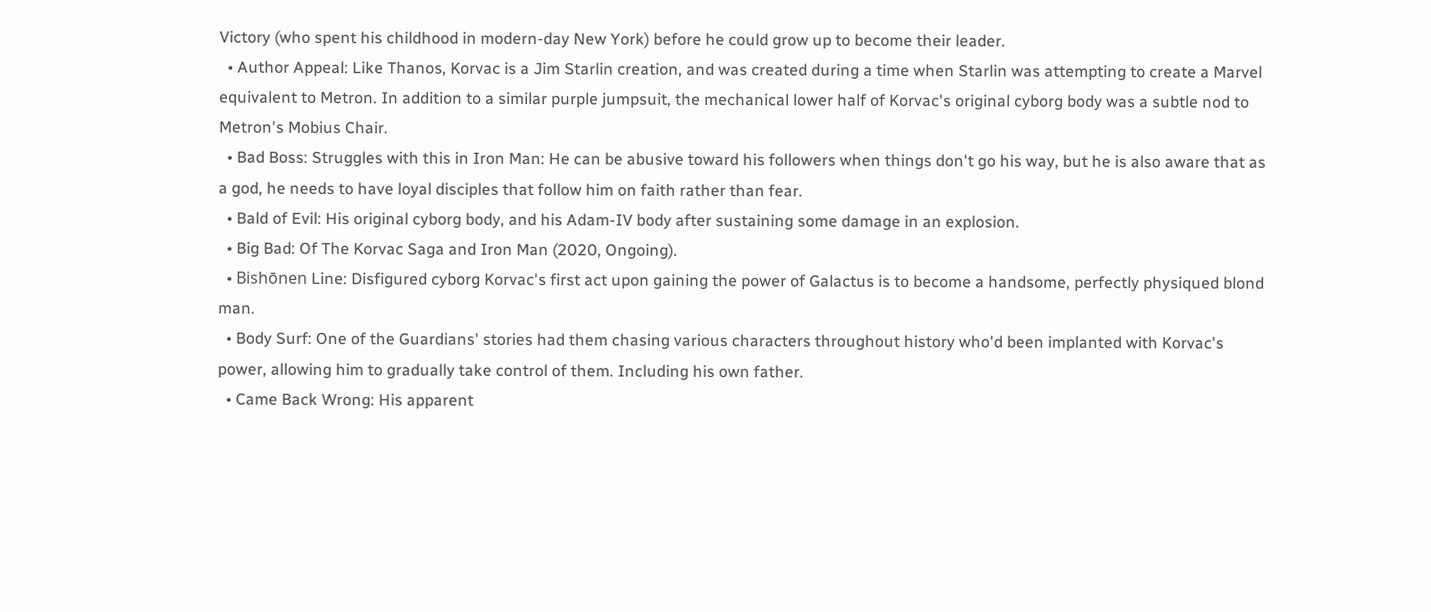Victory (who spent his childhood in modern-day New York) before he could grow up to become their leader.
  • Author Appeal: Like Thanos, Korvac is a Jim Starlin creation, and was created during a time when Starlin was attempting to create a Marvel equivalent to Metron. In addition to a similar purple jumpsuit, the mechanical lower half of Korvac's original cyborg body was a subtle nod to Metron's Mobius Chair.
  • Bad Boss: Struggles with this in Iron Man: He can be abusive toward his followers when things don't go his way, but he is also aware that as a god, he needs to have loyal disciples that follow him on faith rather than fear.
  • Bald of Evil: His original cyborg body, and his Adam-IV body after sustaining some damage in an explosion.
  • Big Bad: Of The Korvac Saga and Iron Man (2020, Ongoing).
  • Bishōnen Line: Disfigured cyborg Korvac's first act upon gaining the power of Galactus is to become a handsome, perfectly physiqued blond man.
  • Body Surf: One of the Guardians' stories had them chasing various characters throughout history who'd been implanted with Korvac's power, allowing him to gradually take control of them. Including his own father.
  • Came Back Wrong: His apparent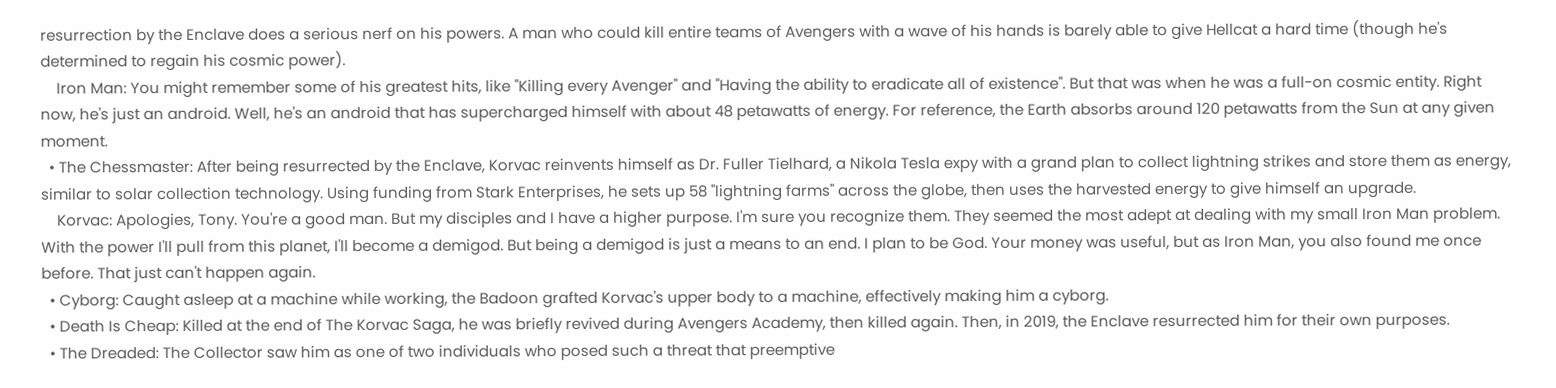resurrection by the Enclave does a serious nerf on his powers. A man who could kill entire teams of Avengers with a wave of his hands is barely able to give Hellcat a hard time (though he's determined to regain his cosmic power).
    Iron Man: You might remember some of his greatest hits, like "Killing every Avenger" and "Having the ability to eradicate all of existence". But that was when he was a full-on cosmic entity. Right now, he's just an android. Well, he's an android that has supercharged himself with about 48 petawatts of energy. For reference, the Earth absorbs around 120 petawatts from the Sun at any given moment.
  • The Chessmaster: After being resurrected by the Enclave, Korvac reinvents himself as Dr. Fuller Tielhard, a Nikola Tesla expy with a grand plan to collect lightning strikes and store them as energy, similar to solar collection technology. Using funding from Stark Enterprises, he sets up 58 "lightning farms" across the globe, then uses the harvested energy to give himself an upgrade.
    Korvac: Apologies, Tony. You're a good man. But my disciples and I have a higher purpose. I'm sure you recognize them. They seemed the most adept at dealing with my small Iron Man problem. With the power I'll pull from this planet, I'll become a demigod. But being a demigod is just a means to an end. I plan to be God. Your money was useful, but as Iron Man, you also found me once before. That just can't happen again.
  • Cyborg: Caught asleep at a machine while working, the Badoon grafted Korvac's upper body to a machine, effectively making him a cyborg.
  • Death Is Cheap: Killed at the end of The Korvac Saga, he was briefly revived during Avengers Academy, then killed again. Then, in 2019, the Enclave resurrected him for their own purposes.
  • The Dreaded: The Collector saw him as one of two individuals who posed such a threat that preemptive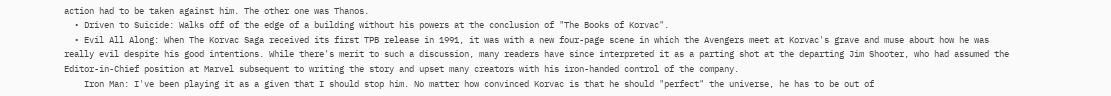action had to be taken against him. The other one was Thanos.
  • Driven to Suicide: Walks off of the edge of a building without his powers at the conclusion of "The Books of Korvac".
  • Evil All Along: When The Korvac Saga received its first TPB release in 1991, it was with a new four-page scene in which the Avengers meet at Korvac's grave and muse about how he was really evil despite his good intentions. While there's merit to such a discussion, many readers have since interpreted it as a parting shot at the departing Jim Shooter, who had assumed the Editor-in-Chief position at Marvel subsequent to writing the story and upset many creators with his iron-handed control of the company.
    Iron Man: I've been playing it as a given that I should stop him. No matter how convinced Korvac is that he should "perfect" the universe, he has to be out of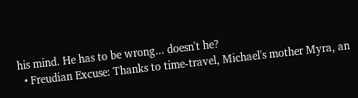his mind. He has to be wrong... doesn't he?
  • Freudian Excuse: Thanks to time-travel, Michael's mother Myra, an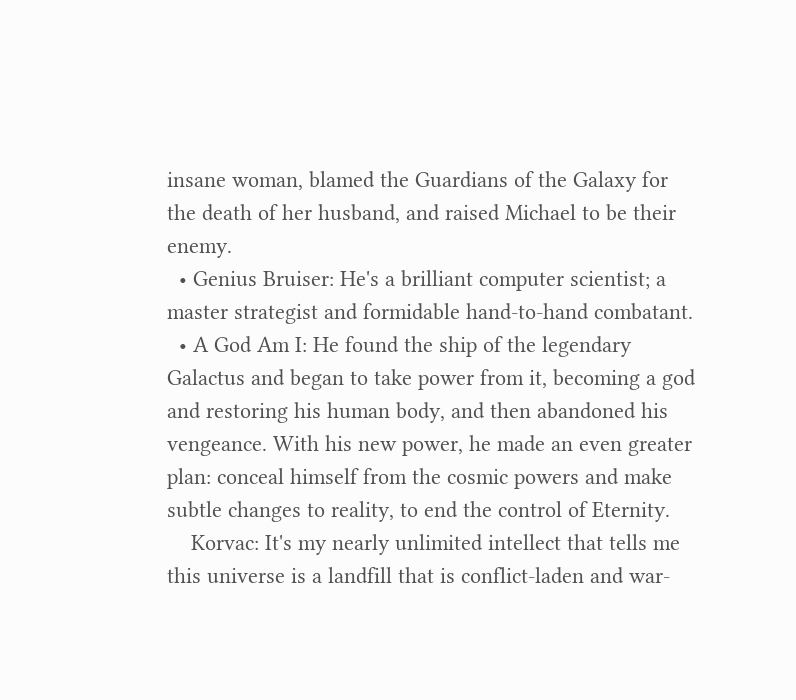insane woman, blamed the Guardians of the Galaxy for the death of her husband, and raised Michael to be their enemy.
  • Genius Bruiser: He's a brilliant computer scientist; a master strategist and formidable hand-to-hand combatant.
  • A God Am I: He found the ship of the legendary Galactus and began to take power from it, becoming a god and restoring his human body, and then abandoned his vengeance. With his new power, he made an even greater plan: conceal himself from the cosmic powers and make subtle changes to reality, to end the control of Eternity.
    Korvac: It's my nearly unlimited intellect that tells me this universe is a landfill that is conflict-laden and war-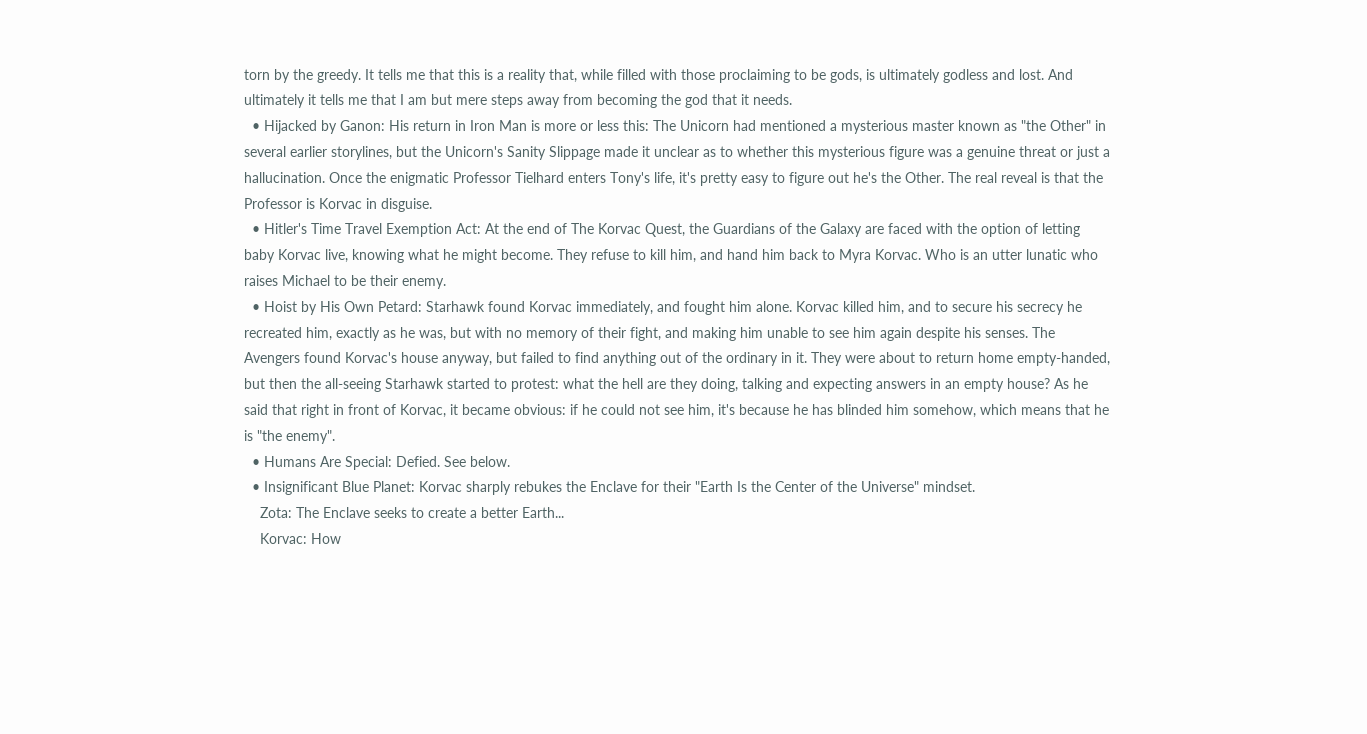torn by the greedy. It tells me that this is a reality that, while filled with those proclaiming to be gods, is ultimately godless and lost. And ultimately it tells me that I am but mere steps away from becoming the god that it needs.
  • Hijacked by Ganon: His return in Iron Man is more or less this: The Unicorn had mentioned a mysterious master known as "the Other" in several earlier storylines, but the Unicorn's Sanity Slippage made it unclear as to whether this mysterious figure was a genuine threat or just a hallucination. Once the enigmatic Professor Tielhard enters Tony's life, it's pretty easy to figure out he's the Other. The real reveal is that the Professor is Korvac in disguise.
  • Hitler's Time Travel Exemption Act: At the end of The Korvac Quest, the Guardians of the Galaxy are faced with the option of letting baby Korvac live, knowing what he might become. They refuse to kill him, and hand him back to Myra Korvac. Who is an utter lunatic who raises Michael to be their enemy.
  • Hoist by His Own Petard: Starhawk found Korvac immediately, and fought him alone. Korvac killed him, and to secure his secrecy he recreated him, exactly as he was, but with no memory of their fight, and making him unable to see him again despite his senses. The Avengers found Korvac's house anyway, but failed to find anything out of the ordinary in it. They were about to return home empty-handed, but then the all-seeing Starhawk started to protest: what the hell are they doing, talking and expecting answers in an empty house? As he said that right in front of Korvac, it became obvious: if he could not see him, it's because he has blinded him somehow, which means that he is "the enemy".
  • Humans Are Special: Defied. See below.
  • Insignificant Blue Planet: Korvac sharply rebukes the Enclave for their "Earth Is the Center of the Universe" mindset.
    Zota: The Enclave seeks to create a better Earth...
    Korvac: How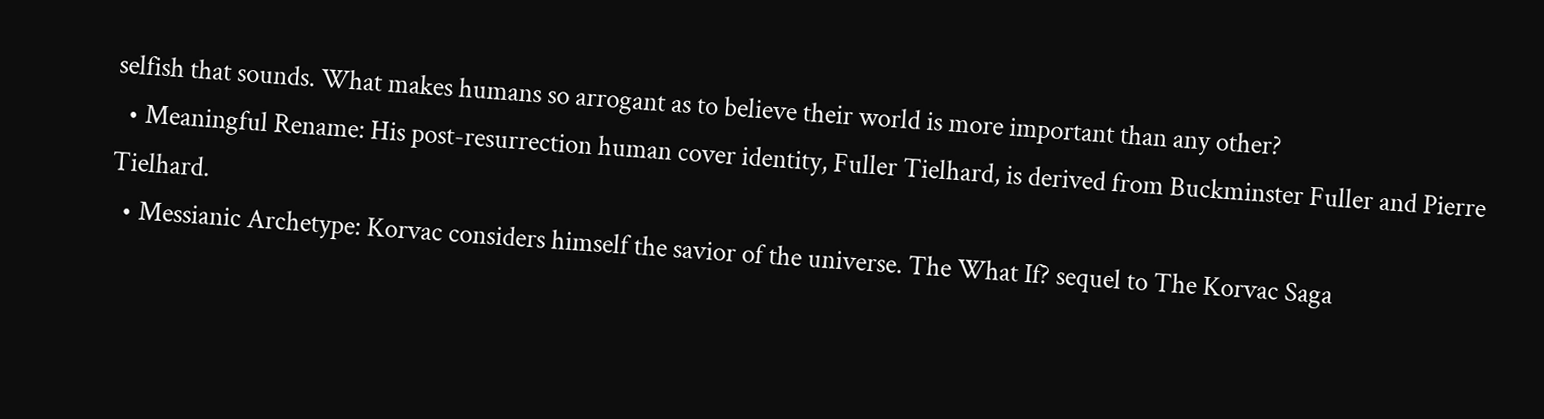selfish that sounds. What makes humans so arrogant as to believe their world is more important than any other?
  • Meaningful Rename: His post-resurrection human cover identity, Fuller Tielhard, is derived from Buckminster Fuller and Pierre Tielhard.
  • Messianic Archetype: Korvac considers himself the savior of the universe. The What If? sequel to The Korvac Saga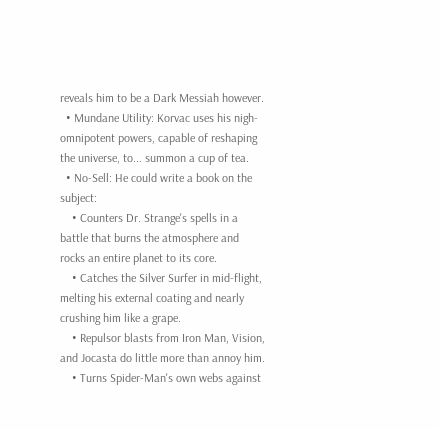reveals him to be a Dark Messiah however.
  • Mundane Utility: Korvac uses his nigh-omnipotent powers, capable of reshaping the universe, to... summon a cup of tea.
  • No-Sell: He could write a book on the subject:
    • Counters Dr. Strange's spells in a battle that burns the atmosphere and rocks an entire planet to its core.
    • Catches the Silver Surfer in mid-flight, melting his external coating and nearly crushing him like a grape.
    • Repulsor blasts from Iron Man, Vision, and Jocasta do little more than annoy him.
    • Turns Spider-Man's own webs against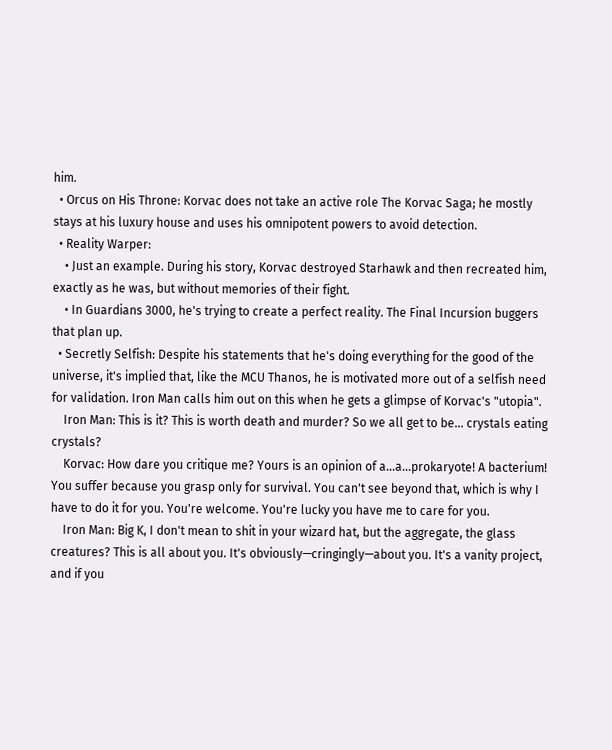him.
  • Orcus on His Throne: Korvac does not take an active role The Korvac Saga; he mostly stays at his luxury house and uses his omnipotent powers to avoid detection.
  • Reality Warper:
    • Just an example. During his story, Korvac destroyed Starhawk and then recreated him, exactly as he was, but without memories of their fight.
    • In Guardians 3000, he's trying to create a perfect reality. The Final Incursion buggers that plan up.
  • Secretly Selfish: Despite his statements that he's doing everything for the good of the universe, it's implied that, like the MCU Thanos, he is motivated more out of a selfish need for validation. Iron Man calls him out on this when he gets a glimpse of Korvac's "utopia".
    Iron Man: This is it? This is worth death and murder? So we all get to be... crystals eating crystals?
    Korvac: How dare you critique me? Yours is an opinion of a...a...prokaryote! A bacterium! You suffer because you grasp only for survival. You can't see beyond that, which is why I have to do it for you. You're welcome. You're lucky you have me to care for you.
    Iron Man: Big K, I don't mean to shit in your wizard hat, but the aggregate, the glass creatures? This is all about you. It's obviously—cringingly—about you. It's a vanity project, and if you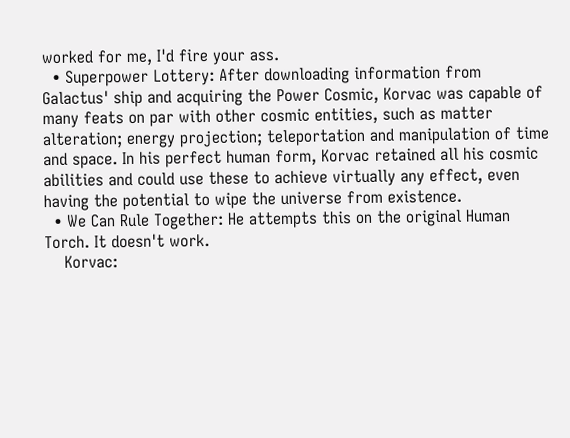worked for me, I'd fire your ass.
  • Superpower Lottery: After downloading information from Galactus' ship and acquiring the Power Cosmic, Korvac was capable of many feats on par with other cosmic entities, such as matter alteration; energy projection; teleportation and manipulation of time and space. In his perfect human form, Korvac retained all his cosmic abilities and could use these to achieve virtually any effect, even having the potential to wipe the universe from existence.
  • We Can Rule Together: He attempts this on the original Human Torch. It doesn't work.
    Korvac: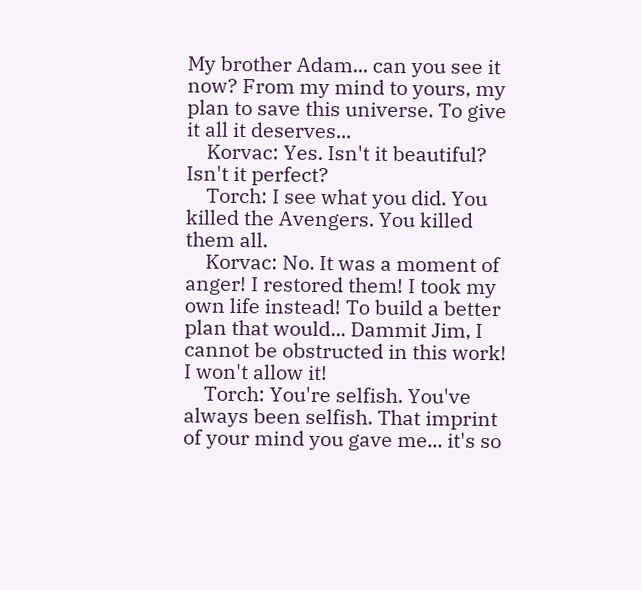My brother Adam... can you see it now? From my mind to yours, my plan to save this universe. To give it all it deserves...
    Korvac: Yes. Isn't it beautiful? Isn't it perfect?
    Torch: I see what you did. You killed the Avengers. You killed them all.
    Korvac: No. It was a moment of anger! I restored them! I took my own life instead! To build a better plan that would... Dammit Jim, I cannot be obstructed in this work! I won't allow it!
    Torch: You're selfish. You've always been selfish. That imprint of your mind you gave me... it's so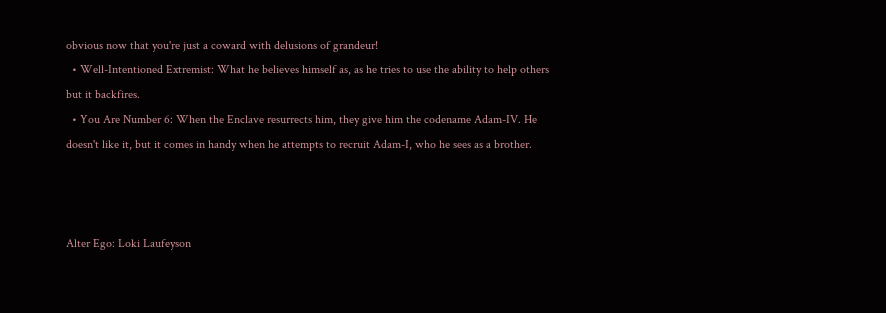obvious now that you're just a coward with delusions of grandeur!
  • Well-Intentioned Extremist: What he believes himself as, as he tries to use the ability to help others but it backfires.
  • You Are Number 6: When the Enclave resurrects him, they give him the codename Adam-IV. He doesn't like it, but it comes in handy when he attempts to recruit Adam-I, who he sees as a brother.



Alter Ego: Loki Laufeyson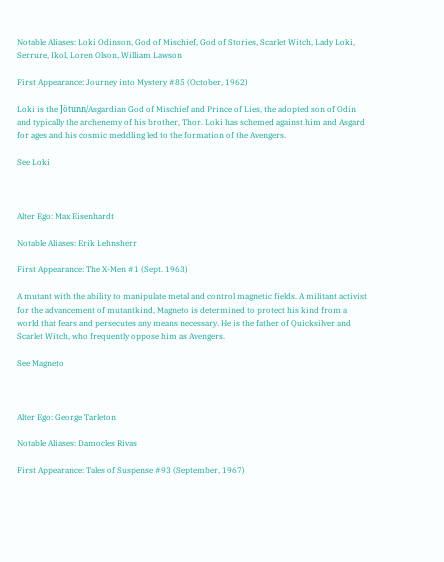Notable Aliases: Loki Odinson, God of Mischief, God of Stories, Scarlet Witch, Lady Loki, Serrure, Ikol, Loren Olson, William Lawson

First Appearance: Journey into Mystery #85 (October, 1962)

Loki is the Jötunn/Asgardian God of Mischief and Prince of Lies, the adopted son of Odin and typically the archenemy of his brother, Thor. Loki has schemed against him and Asgard for ages and his cosmic meddling led to the formation of the Avengers.

See Loki



Alter Ego: Max Eisenhardt

Notable Aliases: Erik Lehnsherr

First Appearance: The X-Men #1 (Sept. 1963)

A mutant with the ability to manipulate metal and control magnetic fields. A militant activist for the advancement of mutantkind, Magneto is determined to protect his kind from a world that fears and persecutes any means necessary. He is the father of Quicksilver and Scarlet Witch, who frequently oppose him as Avengers.

See Magneto



Alter Ego: George Tarleton

Notable Aliases: Damocles Rivas

First Appearance: Tales of Suspense #93 (September, 1967)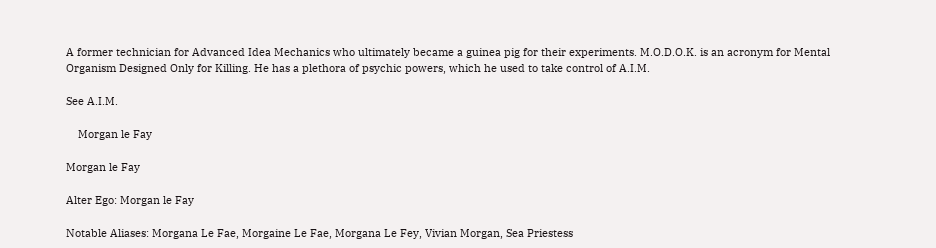A former technician for Advanced Idea Mechanics who ultimately became a guinea pig for their experiments. M.O.D.O.K. is an acronym for Mental Organism Designed Only for Killing. He has a plethora of psychic powers, which he used to take control of A.I.M.

See A.I.M.

    Morgan le Fay

Morgan le Fay

Alter Ego: Morgan le Fay

Notable Aliases: Morgana Le Fae, Morgaine Le Fae, Morgana Le Fey, Vivian Morgan, Sea Priestess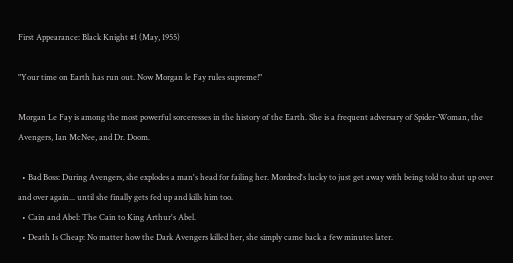First Appearance: Black Knight #1 (May, 1955)

"Your time on Earth has run out. Now Morgan le Fay rules supreme!"

Morgan Le Fay is among the most powerful sorceresses in the history of the Earth. She is a frequent adversary of Spider-Woman, the Avengers, Ian McNee, and Dr. Doom.

  • Bad Boss: During Avengers, she explodes a man's head for failing her. Mordred's lucky to just get away with being told to shut up over and over again... until she finally gets fed up and kills him too.
  • Cain and Abel: The Cain to King Arthur's Abel.
  • Death Is Cheap: No matter how the Dark Avengers killed her, she simply came back a few minutes later.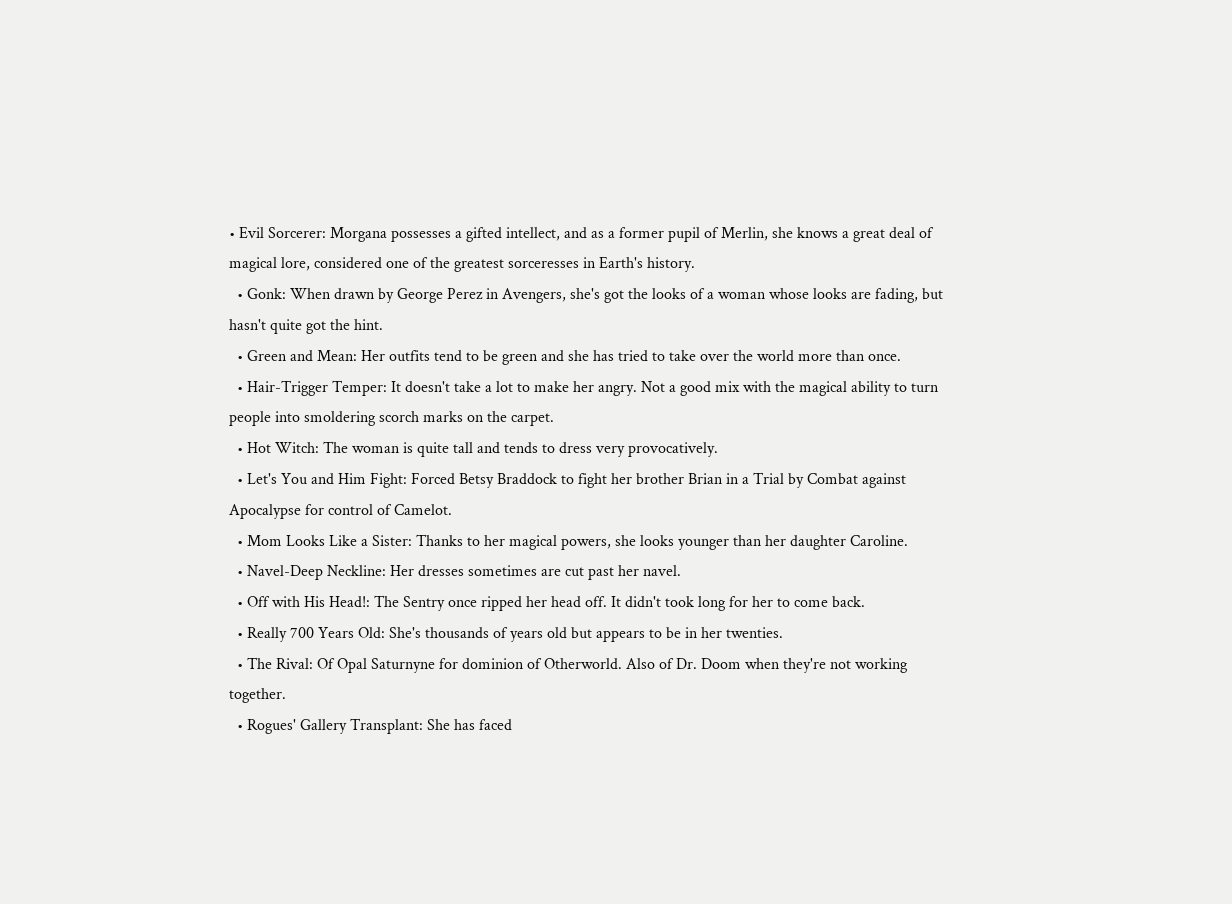• Evil Sorcerer: Morgana possesses a gifted intellect, and as a former pupil of Merlin, she knows a great deal of magical lore, considered one of the greatest sorceresses in Earth's history.
  • Gonk: When drawn by George Perez in Avengers, she's got the looks of a woman whose looks are fading, but hasn't quite got the hint.
  • Green and Mean: Her outfits tend to be green and she has tried to take over the world more than once.
  • Hair-Trigger Temper: It doesn't take a lot to make her angry. Not a good mix with the magical ability to turn people into smoldering scorch marks on the carpet.
  • Hot Witch: The woman is quite tall and tends to dress very provocatively.
  • Let's You and Him Fight: Forced Betsy Braddock to fight her brother Brian in a Trial by Combat against Apocalypse for control of Camelot.
  • Mom Looks Like a Sister: Thanks to her magical powers, she looks younger than her daughter Caroline.
  • Navel-Deep Neckline: Her dresses sometimes are cut past her navel.
  • Off with His Head!: The Sentry once ripped her head off. It didn't took long for her to come back.
  • Really 700 Years Old: She's thousands of years old but appears to be in her twenties.
  • The Rival: Of Opal Saturnyne for dominion of Otherworld. Also of Dr. Doom when they're not working together.
  • Rogues' Gallery Transplant: She has faced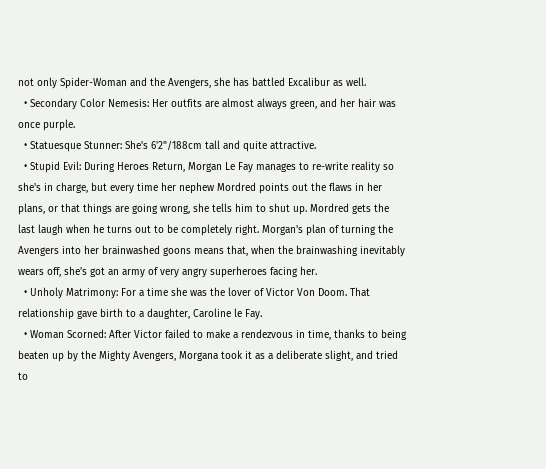not only Spider-Woman and the Avengers, she has battled Excalibur as well.
  • Secondary Color Nemesis: Her outfits are almost always green, and her hair was once purple.
  • Statuesque Stunner: She's 6'2"/188cm tall and quite attractive.
  • Stupid Evil: During Heroes Return, Morgan Le Fay manages to re-write reality so she's in charge, but every time her nephew Mordred points out the flaws in her plans, or that things are going wrong, she tells him to shut up. Mordred gets the last laugh when he turns out to be completely right. Morgan's plan of turning the Avengers into her brainwashed goons means that, when the brainwashing inevitably wears off, she's got an army of very angry superheroes facing her.
  • Unholy Matrimony: For a time she was the lover of Victor Von Doom. That relationship gave birth to a daughter, Caroline le Fay.
  • Woman Scorned: After Victor failed to make a rendezvous in time, thanks to being beaten up by the Mighty Avengers, Morgana took it as a deliberate slight, and tried to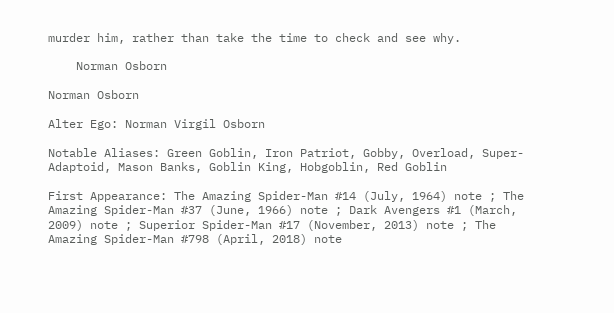murder him, rather than take the time to check and see why.

    Norman Osborn

Norman Osborn

Alter Ego: Norman Virgil Osborn

Notable Aliases: Green Goblin, Iron Patriot, Gobby, Overload, Super-Adaptoid, Mason Banks, Goblin King, Hobgoblin, Red Goblin

First Appearance: The Amazing Spider-Man #14 (July, 1964) note ; The Amazing Spider-Man #37 (June, 1966) note ; Dark Avengers #1 (March, 2009) note ; Superior Spider-Man #17 (November, 2013) note ; The Amazing Spider-Man #798 (April, 2018) note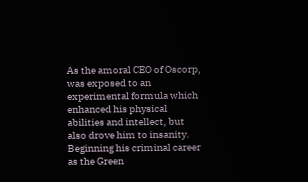As the amoral CEO of Oscorp, was exposed to an experimental formula which enhanced his physical abilities and intellect, but also drove him to insanity. Beginning his criminal career as the Green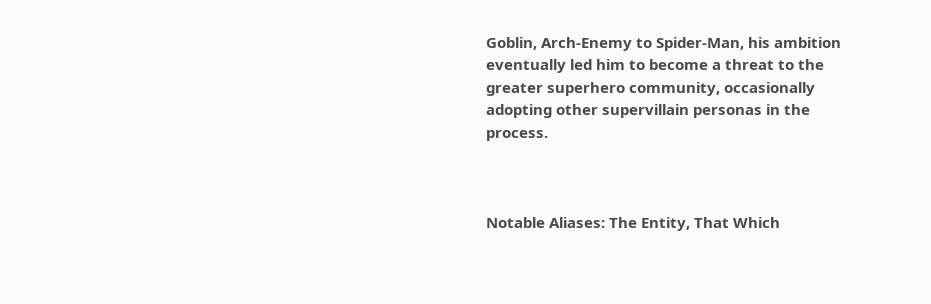Goblin, Arch-Enemy to Spider-Man, his ambition eventually led him to become a threat to the greater superhero community, occasionally adopting other supervillain personas in the process.



Notable Aliases: The Entity, That Which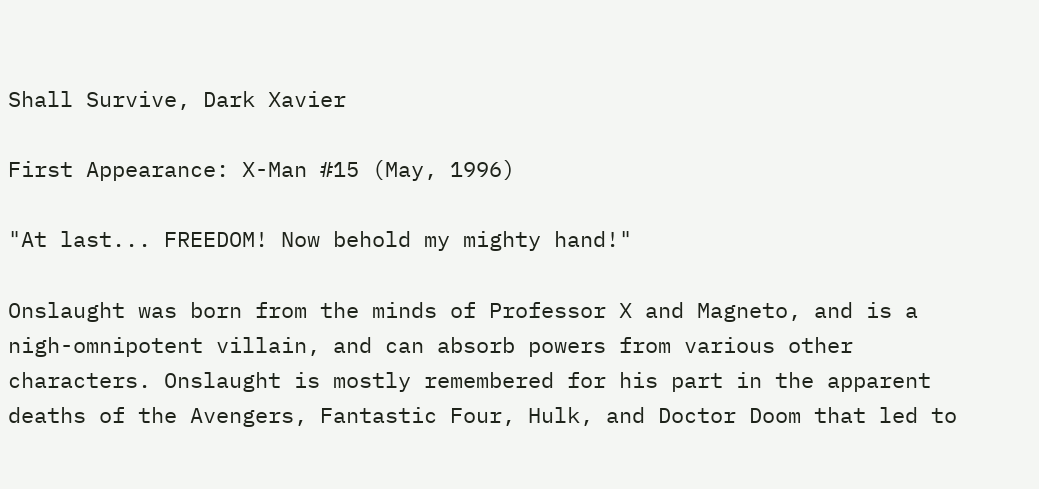Shall Survive, Dark Xavier

First Appearance: X-Man #15 (May, 1996)

"At last... FREEDOM! Now behold my mighty hand!"

Onslaught was born from the minds of Professor X and Magneto, and is a nigh-omnipotent villain, and can absorb powers from various other characters. Onslaught is mostly remembered for his part in the apparent deaths of the Avengers, Fantastic Four, Hulk, and Doctor Doom that led to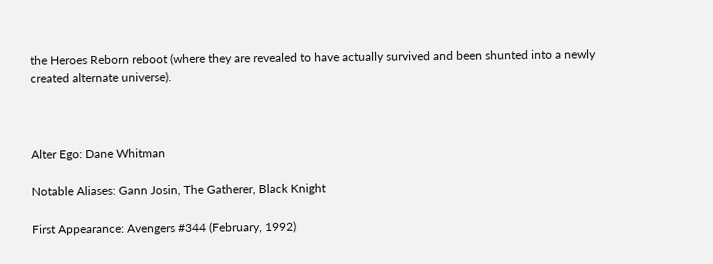the Heroes Reborn reboot (where they are revealed to have actually survived and been shunted into a newly created alternate universe).



Alter Ego: Dane Whitman

Notable Aliases: Gann Josin, The Gatherer, Black Knight

First Appearance: Avengers #344 (February, 1992)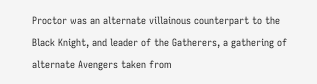Proctor was an alternate villainous counterpart to the Black Knight, and leader of the Gatherers, a gathering of alternate Avengers taken from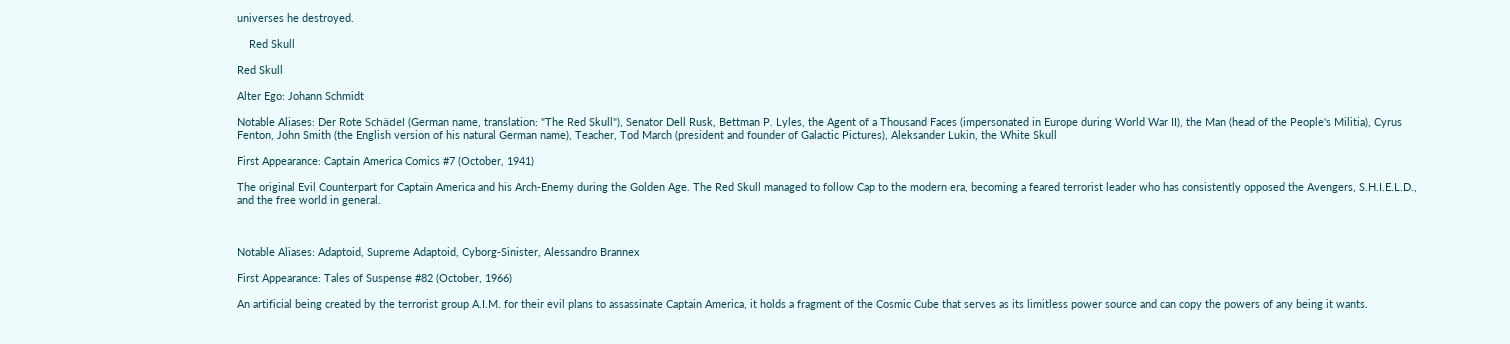universes he destroyed.

    Red Skull

Red Skull

Alter Ego: Johann Schmidt

Notable Aliases: Der Rote Schädel (German name, translation: "The Red Skull"), Senator Dell Rusk, Bettman P. Lyles, the Agent of a Thousand Faces (impersonated in Europe during World War II), the Man (head of the People's Militia), Cyrus Fenton, John Smith (the English version of his natural German name), Teacher, Tod March (president and founder of Galactic Pictures), Aleksander Lukin, the White Skull

First Appearance: Captain America Comics #7 (October, 1941)

The original Evil Counterpart for Captain America and his Arch-Enemy during the Golden Age. The Red Skull managed to follow Cap to the modern era, becoming a feared terrorist leader who has consistently opposed the Avengers, S.H.I.E.L.D., and the free world in general.



Notable Aliases: Adaptoid, Supreme Adaptoid, Cyborg-Sinister, Alessandro Brannex

First Appearance: Tales of Suspense #82 (October, 1966)

An artificial being created by the terrorist group A.I.M. for their evil plans to assassinate Captain America, it holds a fragment of the Cosmic Cube that serves as its limitless power source and can copy the powers of any being it wants.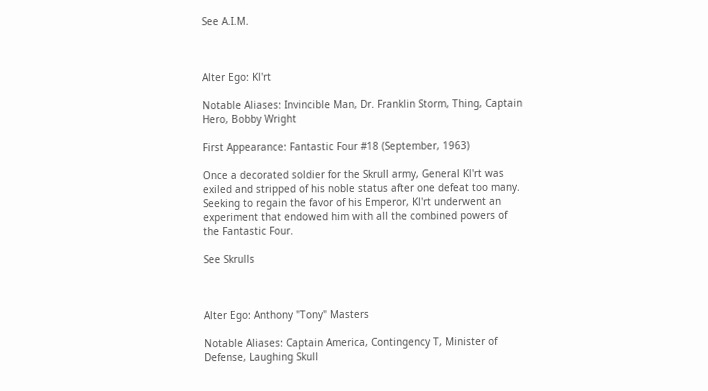See A.I.M.



Alter Ego: Kl'rt

Notable Aliases: Invincible Man, Dr. Franklin Storm, Thing, Captain Hero, Bobby Wright

First Appearance: Fantastic Four #18 (September, 1963)

Once a decorated soldier for the Skrull army, General Kl'rt was exiled and stripped of his noble status after one defeat too many. Seeking to regain the favor of his Emperor, Kl'rt underwent an experiment that endowed him with all the combined powers of the Fantastic Four.

See Skrulls



Alter Ego: Anthony "Tony" Masters

Notable Aliases: Captain America, Contingency T, Minister of Defense, Laughing Skull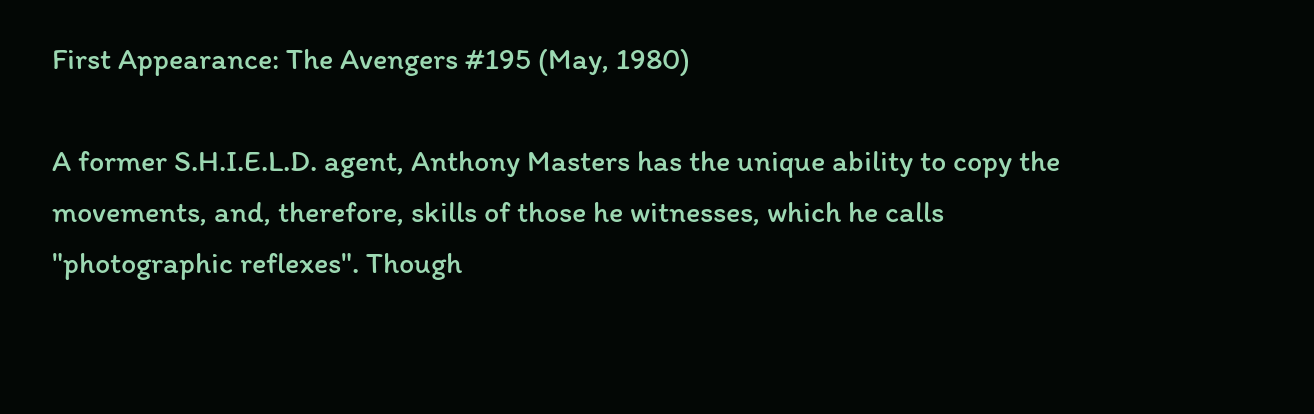First Appearance: The Avengers #195 (May, 1980)

A former S.H.I.E.L.D. agent, Anthony Masters has the unique ability to copy the movements, and, therefore, skills of those he witnesses, which he calls "photographic reflexes". Though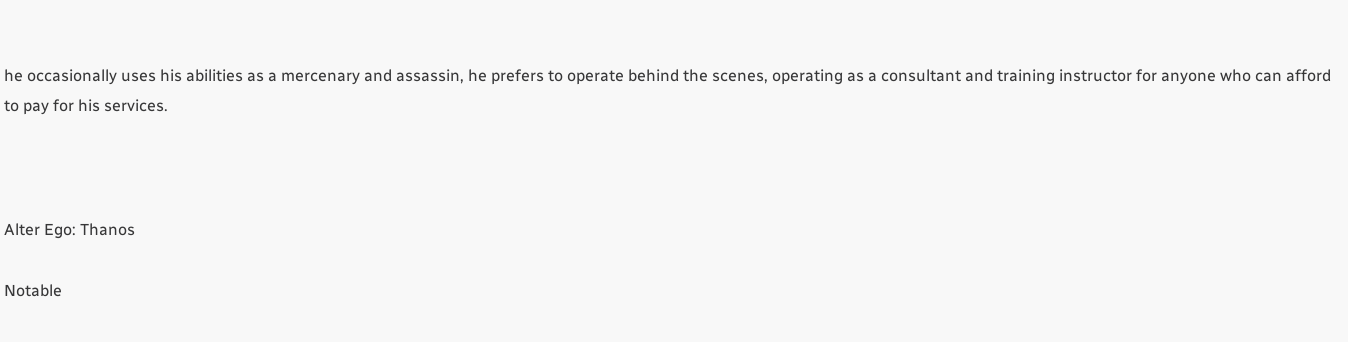he occasionally uses his abilities as a mercenary and assassin, he prefers to operate behind the scenes, operating as a consultant and training instructor for anyone who can afford to pay for his services.



Alter Ego: Thanos

Notable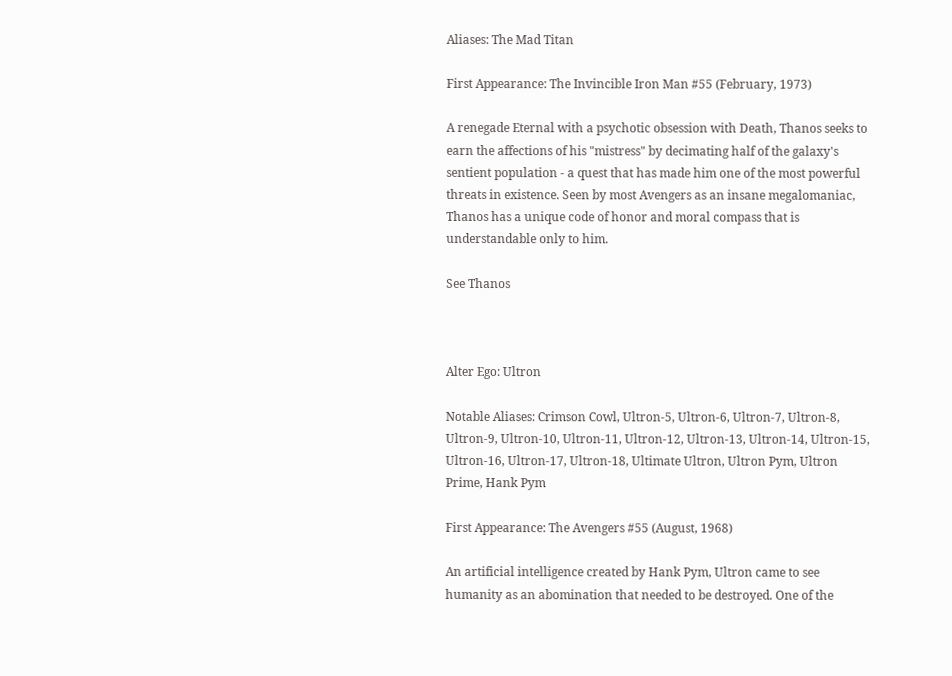Aliases: The Mad Titan

First Appearance: The Invincible Iron Man #55 (February, 1973)

A renegade Eternal with a psychotic obsession with Death, Thanos seeks to earn the affections of his "mistress" by decimating half of the galaxy's sentient population - a quest that has made him one of the most powerful threats in existence. Seen by most Avengers as an insane megalomaniac, Thanos has a unique code of honor and moral compass that is understandable only to him.

See Thanos



Alter Ego: Ultron

Notable Aliases: Crimson Cowl, Ultron-5, Ultron-6, Ultron-7, Ultron-8, Ultron-9, Ultron-10, Ultron-11, Ultron-12, Ultron-13, Ultron-14, Ultron-15, Ultron-16, Ultron-17, Ultron-18, Ultimate Ultron, Ultron Pym, Ultron Prime, Hank Pym

First Appearance: The Avengers #55 (August, 1968)

An artificial intelligence created by Hank Pym, Ultron came to see humanity as an abomination that needed to be destroyed. One of the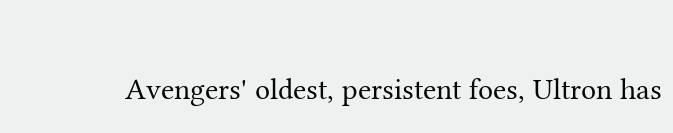Avengers' oldest, persistent foes, Ultron has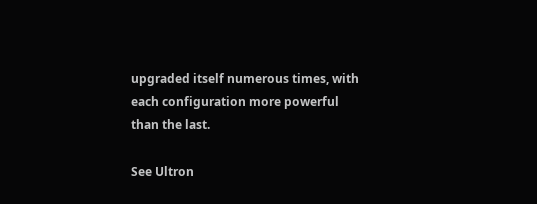upgraded itself numerous times, with each configuration more powerful than the last.

See Ultron